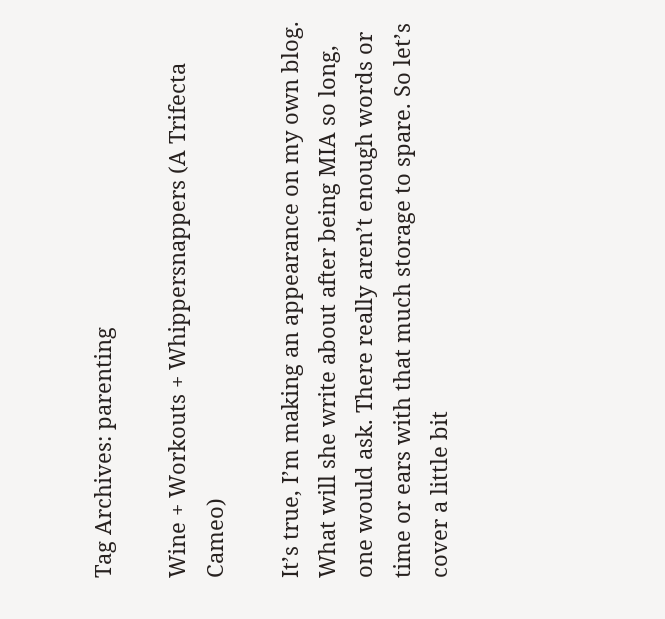Tag Archives: parenting

Wine + Workouts + Whippersnappers (A Trifecta Cameo)

It’s true, I’m making an appearance on my own blog. What will she write about after being MIA so long, one would ask. There really aren’t enough words or time or ears with that much storage to spare. So let’s cover a little bit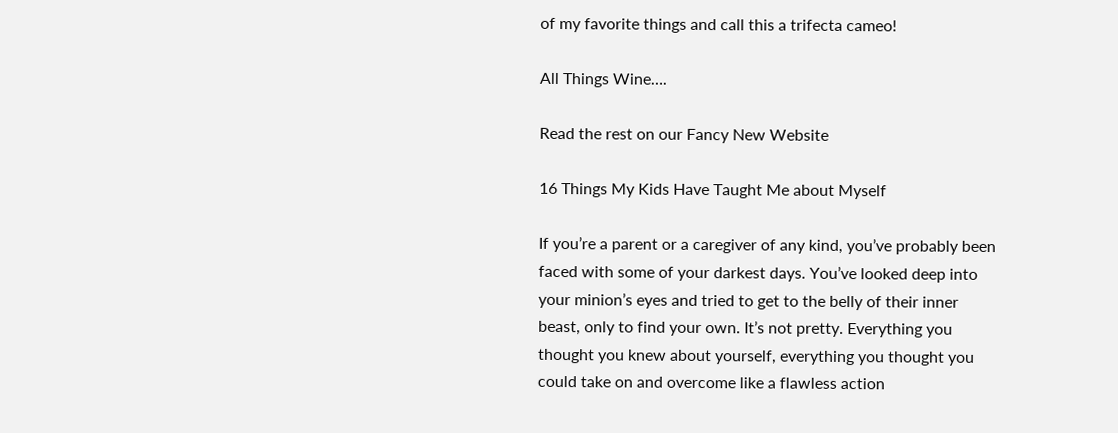of my favorite things and call this a trifecta cameo!

All Things Wine….

Read the rest on our Fancy New Website

16 Things My Kids Have Taught Me about Myself

If you’re a parent or a caregiver of any kind, you’ve probably been faced with some of your darkest days. You’ve looked deep into your minion’s eyes and tried to get to the belly of their inner beast, only to find your own. It’s not pretty. Everything you thought you knew about yourself, everything you thought you could take on and overcome like a flawless action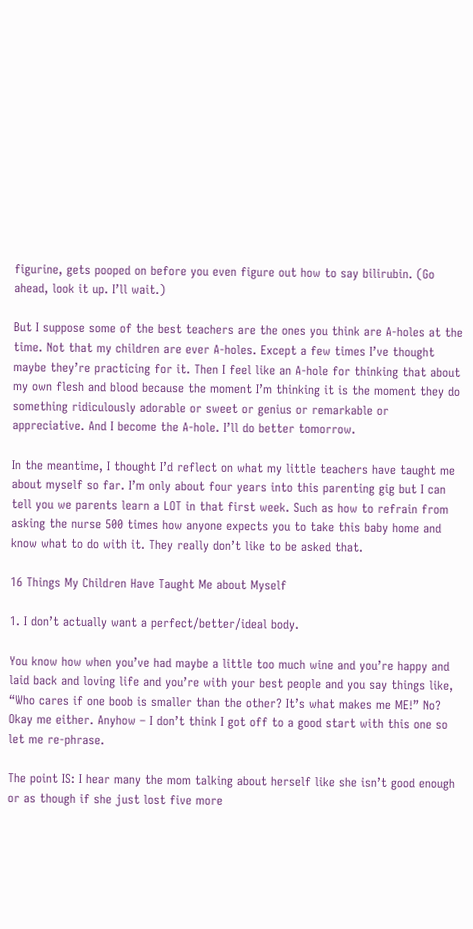figurine, gets pooped on before you even figure out how to say bilirubin. (Go ahead, look it up. I’ll wait.)

But I suppose some of the best teachers are the ones you think are A-holes at the time. Not that my children are ever A-holes. Except a few times I’ve thought maybe they’re practicing for it. Then I feel like an A-hole for thinking that about my own flesh and blood because the moment I’m thinking it is the moment they do something ridiculously adorable or sweet or genius or remarkable or appreciative. And I become the A-hole. I’ll do better tomorrow.

In the meantime, I thought I’d reflect on what my little teachers have taught me about myself so far. I’m only about four years into this parenting gig but I can tell you we parents learn a LOT in that first week. Such as how to refrain from asking the nurse 500 times how anyone expects you to take this baby home and know what to do with it. They really don’t like to be asked that.

16 Things My Children Have Taught Me about Myself

1. I don’t actually want a perfect/better/ideal body.

You know how when you’ve had maybe a little too much wine and you’re happy and laid back and loving life and you’re with your best people and you say things like, “Who cares if one boob is smaller than the other? It’s what makes me ME!” No? Okay me either. Anyhow – I don’t think I got off to a good start with this one so let me re-phrase.

The point IS: I hear many the mom talking about herself like she isn’t good enough or as though if she just lost five more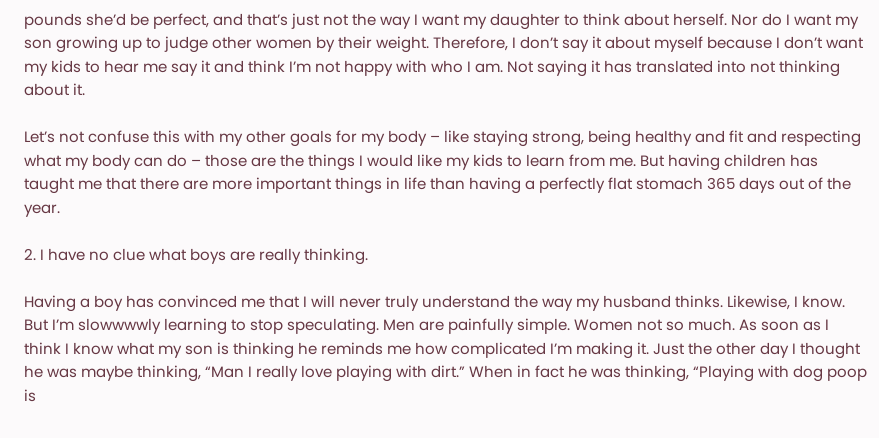pounds she’d be perfect, and that’s just not the way I want my daughter to think about herself. Nor do I want my son growing up to judge other women by their weight. Therefore, I don’t say it about myself because I don’t want my kids to hear me say it and think I’m not happy with who I am. Not saying it has translated into not thinking about it.

Let’s not confuse this with my other goals for my body – like staying strong, being healthy and fit and respecting what my body can do – those are the things I would like my kids to learn from me. But having children has taught me that there are more important things in life than having a perfectly flat stomach 365 days out of the year.

2. I have no clue what boys are really thinking.

Having a boy has convinced me that I will never truly understand the way my husband thinks. Likewise, I know. But I’m slowwwwly learning to stop speculating. Men are painfully simple. Women not so much. As soon as I think I know what my son is thinking he reminds me how complicated I’m making it. Just the other day I thought he was maybe thinking, “Man I really love playing with dirt.” When in fact he was thinking, “Playing with dog poop is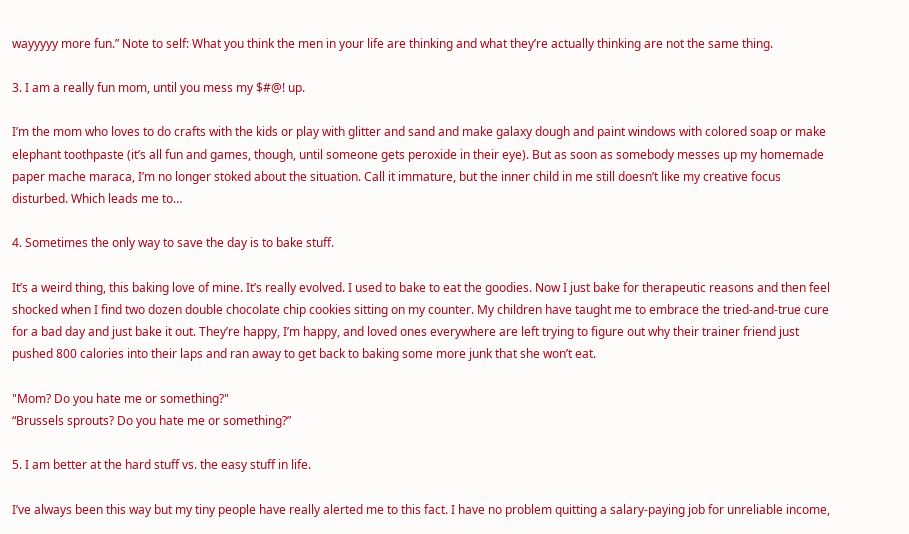wayyyyy more fun.” Note to self: What you think the men in your life are thinking and what they’re actually thinking are not the same thing.

3. I am a really fun mom, until you mess my $#@! up.

I’m the mom who loves to do crafts with the kids or play with glitter and sand and make galaxy dough and paint windows with colored soap or make elephant toothpaste (it’s all fun and games, though, until someone gets peroxide in their eye). But as soon as somebody messes up my homemade paper mache maraca, I’m no longer stoked about the situation. Call it immature, but the inner child in me still doesn’t like my creative focus disturbed. Which leads me to…

4. Sometimes the only way to save the day is to bake stuff.

It’s a weird thing, this baking love of mine. It’s really evolved. I used to bake to eat the goodies. Now I just bake for therapeutic reasons and then feel shocked when I find two dozen double chocolate chip cookies sitting on my counter. My children have taught me to embrace the tried-and-true cure for a bad day and just bake it out. They’re happy, I’m happy, and loved ones everywhere are left trying to figure out why their trainer friend just pushed 800 calories into their laps and ran away to get back to baking some more junk that she won’t eat.

"Mom? Do you hate me or something?"
“Brussels sprouts? Do you hate me or something?”

5. I am better at the hard stuff vs. the easy stuff in life.

I’ve always been this way but my tiny people have really alerted me to this fact. I have no problem quitting a salary-paying job for unreliable income,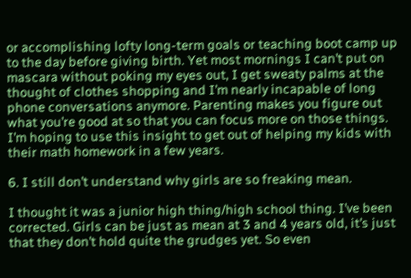or accomplishing lofty long-term goals or teaching boot camp up to the day before giving birth. Yet most mornings I can’t put on mascara without poking my eyes out, I get sweaty palms at the thought of clothes shopping and I’m nearly incapable of long phone conversations anymore. Parenting makes you figure out what you’re good at so that you can focus more on those things. I’m hoping to use this insight to get out of helping my kids with their math homework in a few years.

6. I still don’t understand why girls are so freaking mean.

I thought it was a junior high thing/high school thing. I’ve been corrected. Girls can be just as mean at 3 and 4 years old, it’s just that they don’t hold quite the grudges yet. So even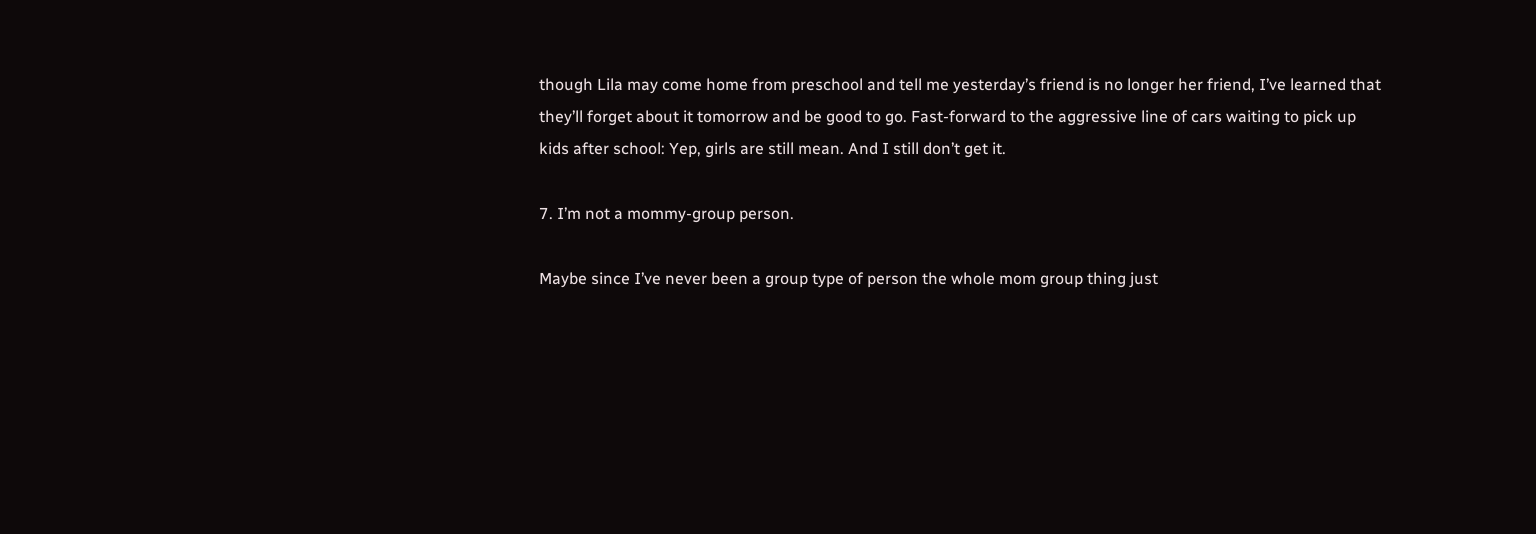though Lila may come home from preschool and tell me yesterday’s friend is no longer her friend, I’ve learned that they’ll forget about it tomorrow and be good to go. Fast-forward to the aggressive line of cars waiting to pick up kids after school: Yep, girls are still mean. And I still don’t get it.

7. I’m not a mommy-group person.

Maybe since I’ve never been a group type of person the whole mom group thing just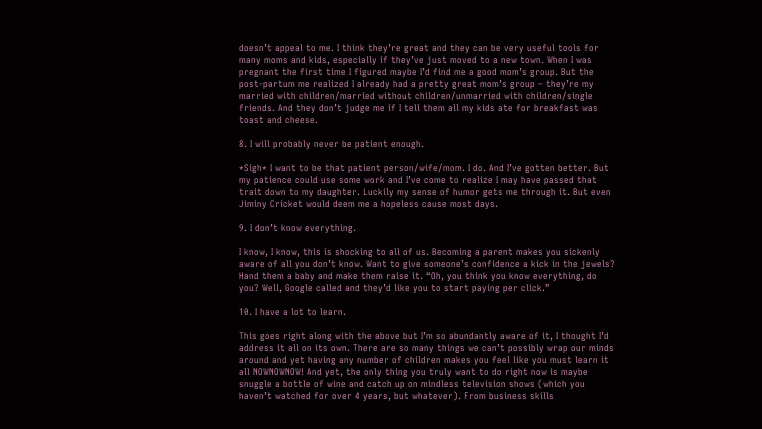doesn’t appeal to me. I think they’re great and they can be very useful tools for many moms and kids, especially if they’ve just moved to a new town. When I was pregnant the first time I figured maybe I’d find me a good mom’s group. But the post-partum me realized I already had a pretty great mom’s group – they’re my married with children/married without children/unmarried with children/single friends. And they don’t judge me if I tell them all my kids ate for breakfast was toast and cheese.

8. I will probably never be patient enough.

*Sigh* I want to be that patient person/wife/mom. I do. And I’ve gotten better. But my patience could use some work and I’ve come to realize I may have passed that trait down to my daughter. Luckily my sense of humor gets me through it. But even Jiminy Cricket would deem me a hopeless cause most days.

9. I don’t know everything.

I know, I know, this is shocking to all of us. Becoming a parent makes you sickenly aware of all you don’t know. Want to give someone’s confidence a kick in the jewels? Hand them a baby and make them raise it. “Oh, you think you know everything, do you? Well, Google called and they’d like you to start paying per click.”

10. I have a lot to learn.

This goes right along with the above but I’m so abundantly aware of it, I thought I’d address it all on its own. There are so many things we can’t possibly wrap our minds around and yet having any number of children makes you feel like you must learn it all NOWNOWNOW! And yet, the only thing you truly want to do right now is maybe snuggle a bottle of wine and catch up on mindless television shows (which you haven’t watched for over 4 years, but whatever). From business skills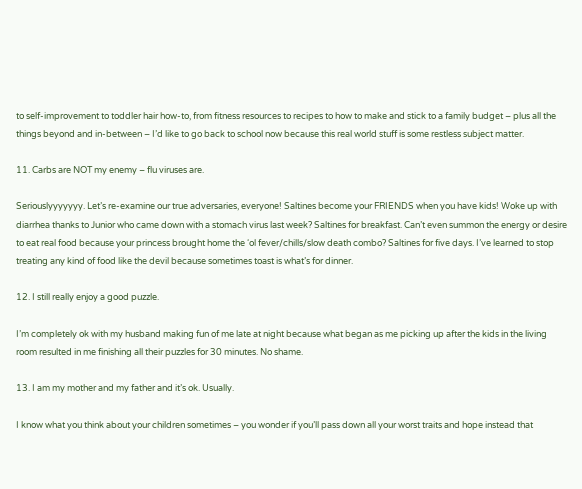to self-improvement to toddler hair how-to, from fitness resources to recipes to how to make and stick to a family budget – plus all the things beyond and in-between – I’d like to go back to school now because this real world stuff is some restless subject matter.

11. Carbs are NOT my enemy – flu viruses are.

Seriouslyyyyyyy. Let’s re-examine our true adversaries, everyone! Saltines become your FRIENDS when you have kids! Woke up with diarrhea thanks to Junior who came down with a stomach virus last week? Saltines for breakfast. Can’t even summon the energy or desire to eat real food because your princess brought home the ‘ol fever/chills/slow death combo? Saltines for five days. I’ve learned to stop treating any kind of food like the devil because sometimes toast is what’s for dinner.

12. I still really enjoy a good puzzle.

I’m completely ok with my husband making fun of me late at night because what began as me picking up after the kids in the living room resulted in me finishing all their puzzles for 30 minutes. No shame.

13. I am my mother and my father and it’s ok. Usually.

I know what you think about your children sometimes – you wonder if you’ll pass down all your worst traits and hope instead that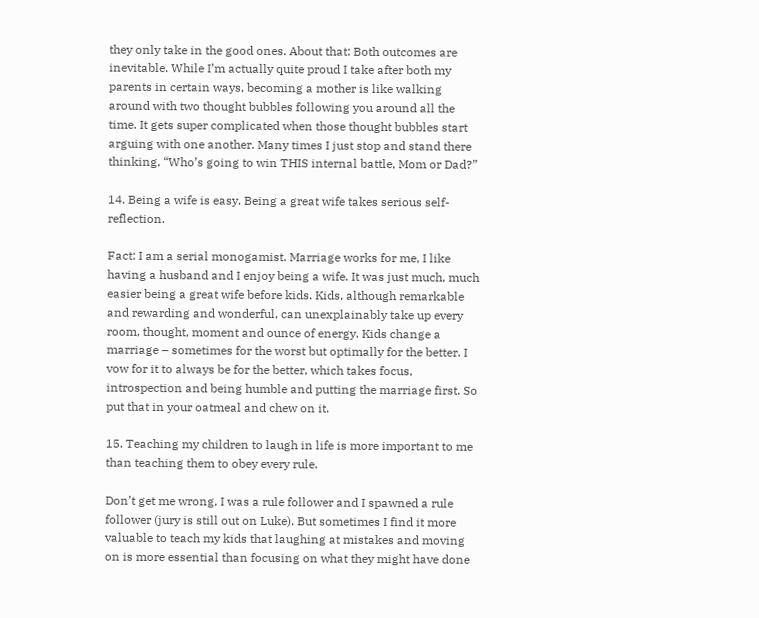they only take in the good ones. About that: Both outcomes are inevitable. While I’m actually quite proud I take after both my parents in certain ways, becoming a mother is like walking around with two thought bubbles following you around all the time. It gets super complicated when those thought bubbles start arguing with one another. Many times I just stop and stand there thinking, “Who’s going to win THIS internal battle, Mom or Dad?”

14. Being a wife is easy. Being a great wife takes serious self-reflection.

Fact: I am a serial monogamist. Marriage works for me, I like having a husband and I enjoy being a wife. It was just much, much easier being a great wife before kids. Kids, although remarkable and rewarding and wonderful, can unexplainably take up every room, thought, moment and ounce of energy. Kids change a marriage – sometimes for the worst but optimally for the better. I vow for it to always be for the better, which takes focus, introspection and being humble and putting the marriage first. So put that in your oatmeal and chew on it.

15. Teaching my children to laugh in life is more important to me than teaching them to obey every rule.

Don’t get me wrong, I was a rule follower and I spawned a rule follower (jury is still out on Luke). But sometimes I find it more valuable to teach my kids that laughing at mistakes and moving on is more essential than focusing on what they might have done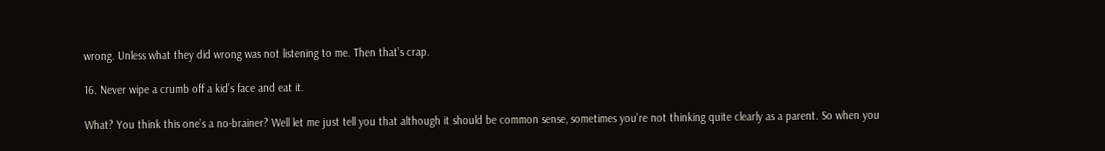wrong. Unless what they did wrong was not listening to me. Then that’s crap.

16. Never wipe a crumb off a kid’s face and eat it.

What? You think this one’s a no-brainer? Well let me just tell you that although it should be common sense, sometimes you’re not thinking quite clearly as a parent. So when you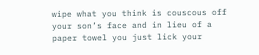wipe what you think is couscous off your son’s face and in lieu of a paper towel you just lick your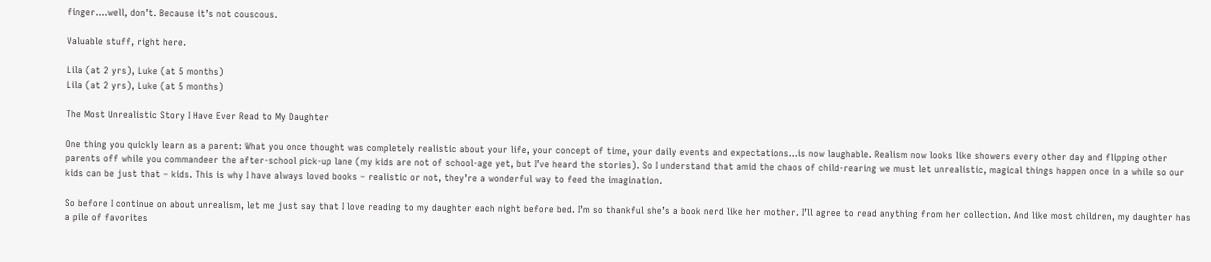finger….well, don’t. Because it’s not couscous.

Valuable stuff, right here.

Lila (at 2 yrs), Luke (at 5 months)
Lila (at 2 yrs), Luke (at 5 months)

The Most Unrealistic Story I Have Ever Read to My Daughter

One thing you quickly learn as a parent: What you once thought was completely realistic about your life, your concept of time, your daily events and expectations…is now laughable. Realism now looks like showers every other day and flipping other parents off while you commandeer the after-school pick-up lane (my kids are not of school-age yet, but I’ve heard the stories). So I understand that amid the chaos of child-rearing we must let unrealistic, magical things happen once in a while so our kids can be just that – kids. This is why I have always loved books – realistic or not, they’re a wonderful way to feed the imagination.

So before I continue on about unrealism, let me just say that I love reading to my daughter each night before bed. I’m so thankful she’s a book nerd like her mother. I’ll agree to read anything from her collection. And like most children, my daughter has a pile of favorites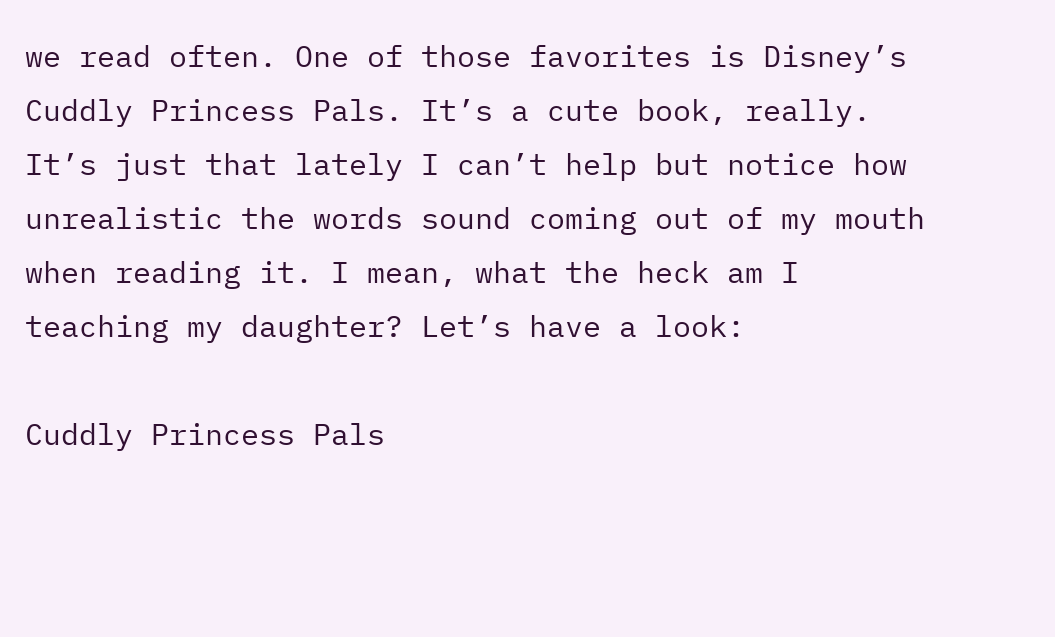we read often. One of those favorites is Disney’s Cuddly Princess Pals. It’s a cute book, really. It’s just that lately I can’t help but notice how unrealistic the words sound coming out of my mouth when reading it. I mean, what the heck am I teaching my daughter? Let’s have a look:

Cuddly Princess Pals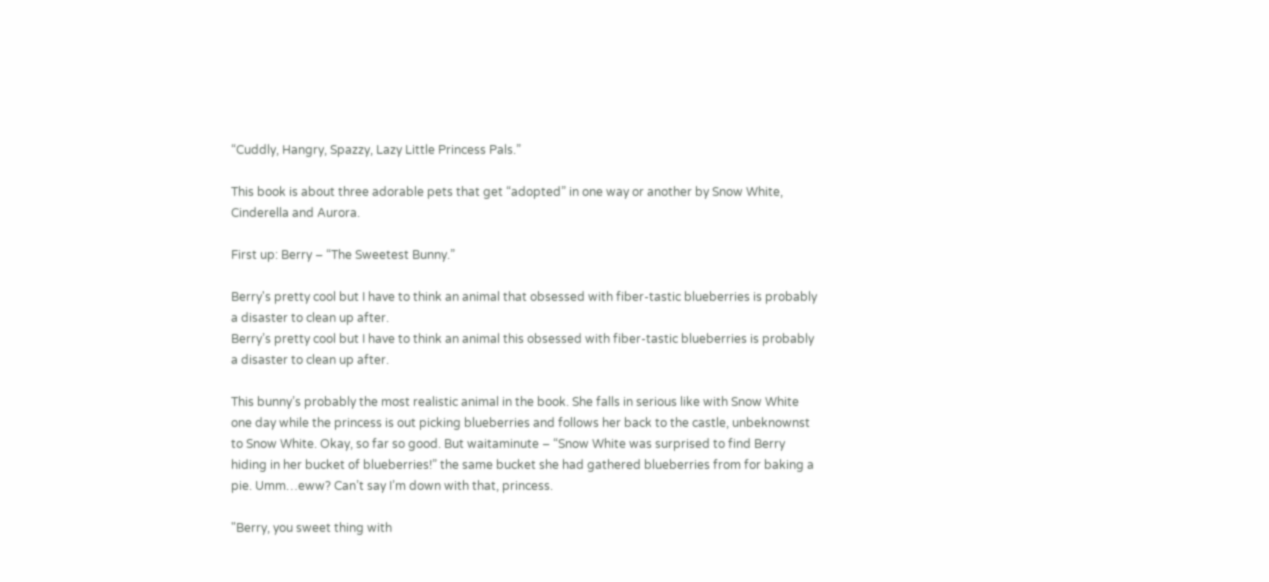“Cuddly, Hangry, Spazzy, Lazy Little Princess Pals.”

This book is about three adorable pets that get “adopted” in one way or another by Snow White, Cinderella and Aurora.

First up: Berry – “The Sweetest Bunny.”

Berry's pretty cool but I have to think an animal that obsessed with fiber-tastic blueberries is probably a disaster to clean up after.
Berry’s pretty cool but I have to think an animal this obsessed with fiber-tastic blueberries is probably a disaster to clean up after.

This bunny’s probably the most realistic animal in the book. She falls in serious like with Snow White one day while the princess is out picking blueberries and follows her back to the castle, unbeknownst to Snow White. Okay, so far so good. But waitaminute – “Snow White was surprised to find Berry hiding in her bucket of blueberries!” the same bucket she had gathered blueberries from for baking a pie. Umm…eww? Can’t say I’m down with that, princess.

"Berry, you sweet thing with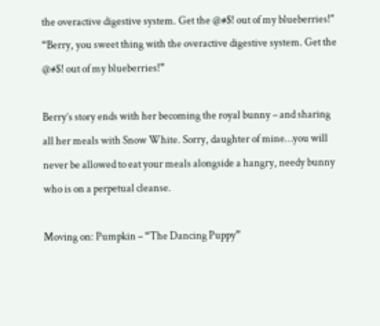the overactive digestive system. Get the @#$! out of my blueberries!"
“Berry, you sweet thing with the overactive digestive system. Get the @#$! out of my blueberries!”

Berry’s story ends with her becoming the royal bunny – and sharing all her meals with Snow White. Sorry, daughter of mine…you will never be allowed to eat your meals alongside a hangry, needy bunny who is on a perpetual cleanse.

Moving on: Pumpkin – “The Dancing Puppy”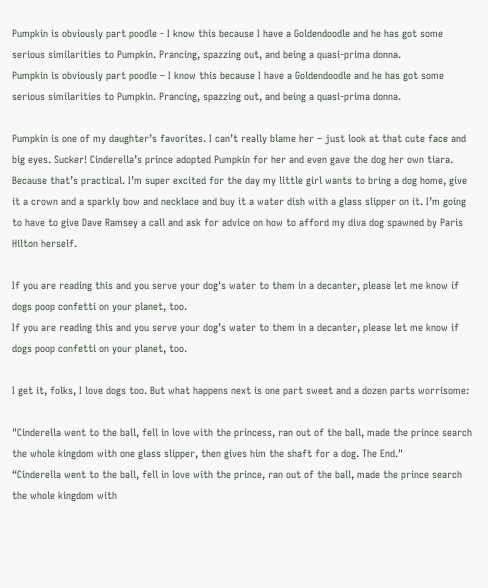Pumpkin is obviously part poodle - I know this because I have a Goldendoodle and he has got some serious similarities to Pumpkin. Prancing, spazzing out, and being a quasi-prima donna.
Pumpkin is obviously part poodle – I know this because I have a Goldendoodle and he has got some serious similarities to Pumpkin. Prancing, spazzing out, and being a quasi-prima donna.

Pumpkin is one of my daughter’s favorites. I can’t really blame her – just look at that cute face and big eyes. Sucker! Cinderella’s prince adopted Pumpkin for her and even gave the dog her own tiara. Because that’s practical. I’m super excited for the day my little girl wants to bring a dog home, give it a crown and a sparkly bow and necklace and buy it a water dish with a glass slipper on it. I’m going to have to give Dave Ramsey a call and ask for advice on how to afford my diva dog spawned by Paris Hilton herself.

If you are reading this and you serve your dog's water to them in a decanter, please let me know if dogs poop confetti on your planet, too.
If you are reading this and you serve your dog’s water to them in a decanter, please let me know if dogs poop confetti on your planet, too.

I get it, folks, I love dogs too. But what happens next is one part sweet and a dozen parts worrisome:

"Cinderella went to the ball, fell in love with the princess, ran out of the ball, made the prince search the whole kingdom with one glass slipper, then gives him the shaft for a dog. The End."
“Cinderella went to the ball, fell in love with the prince, ran out of the ball, made the prince search the whole kingdom with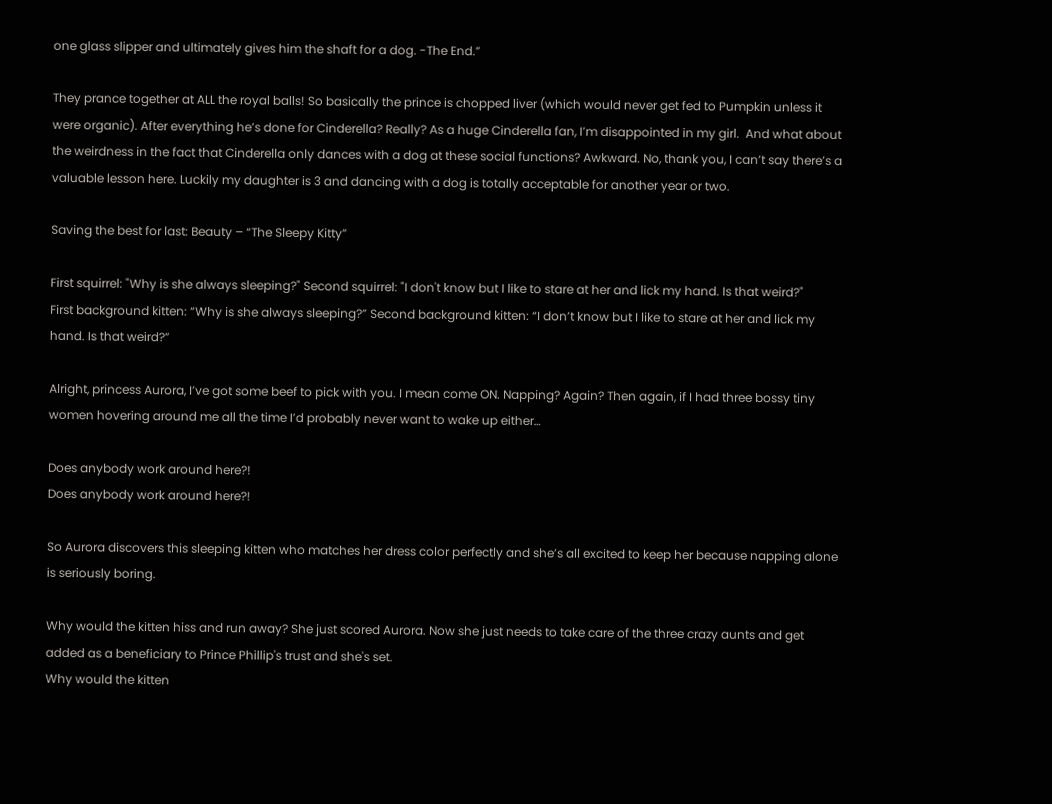one glass slipper and ultimately gives him the shaft for a dog. -The End.”

They prance together at ALL the royal balls! So basically the prince is chopped liver (which would never get fed to Pumpkin unless it were organic). After everything he’s done for Cinderella? Really? As a huge Cinderella fan, I’m disappointed in my girl.  And what about the weirdness in the fact that Cinderella only dances with a dog at these social functions? Awkward. No, thank you, I can’t say there’s a valuable lesson here. Luckily my daughter is 3 and dancing with a dog is totally acceptable for another year or two.

Saving the best for last: Beauty – “The Sleepy Kitty”

First squirrel: "Why is she always sleeping?" Second squirrel: "I don't know but I like to stare at her and lick my hand. Is that weird?"
First background kitten: “Why is she always sleeping?” Second background kitten: “I don’t know but I like to stare at her and lick my hand. Is that weird?”

Alright, princess Aurora, I’ve got some beef to pick with you. I mean come ON. Napping? Again? Then again, if I had three bossy tiny women hovering around me all the time I’d probably never want to wake up either…

Does anybody work around here?!
Does anybody work around here?!

So Aurora discovers this sleeping kitten who matches her dress color perfectly and she’s all excited to keep her because napping alone is seriously boring.

Why would the kitten hiss and run away? She just scored Aurora. Now she just needs to take care of the three crazy aunts and get added as a beneficiary to Prince Phillip's trust and she's set.
Why would the kitten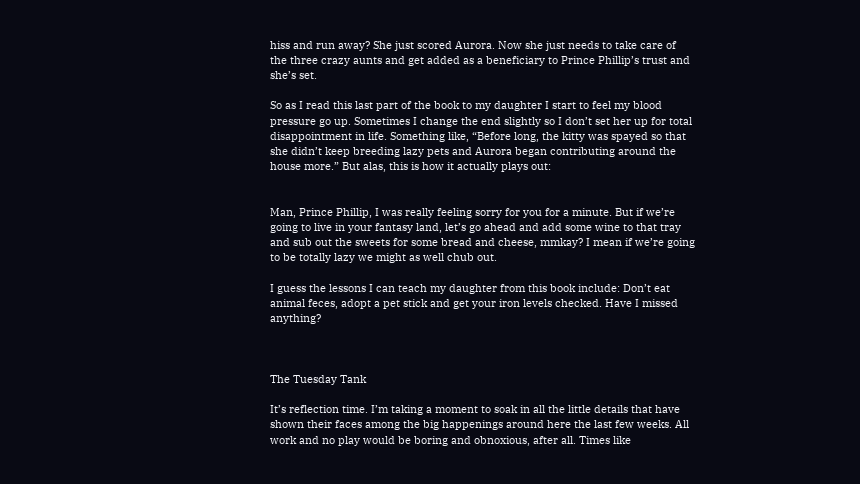hiss and run away? She just scored Aurora. Now she just needs to take care of the three crazy aunts and get added as a beneficiary to Prince Phillip’s trust and she’s set.

So as I read this last part of the book to my daughter I start to feel my blood pressure go up. Sometimes I change the end slightly so I don’t set her up for total disappointment in life. Something like, “Before long, the kitty was spayed so that she didn’t keep breeding lazy pets and Aurora began contributing around the house more.” But alas, this is how it actually plays out:


Man, Prince Phillip, I was really feeling sorry for you for a minute. But if we’re going to live in your fantasy land, let’s go ahead and add some wine to that tray and sub out the sweets for some bread and cheese, mmkay? I mean if we’re going to be totally lazy we might as well chub out.

I guess the lessons I can teach my daughter from this book include: Don’t eat animal feces, adopt a pet stick and get your iron levels checked. Have I missed anything?



The Tuesday Tank

It’s reflection time. I’m taking a moment to soak in all the little details that have shown their faces among the big happenings around here the last few weeks. All work and no play would be boring and obnoxious, after all. Times like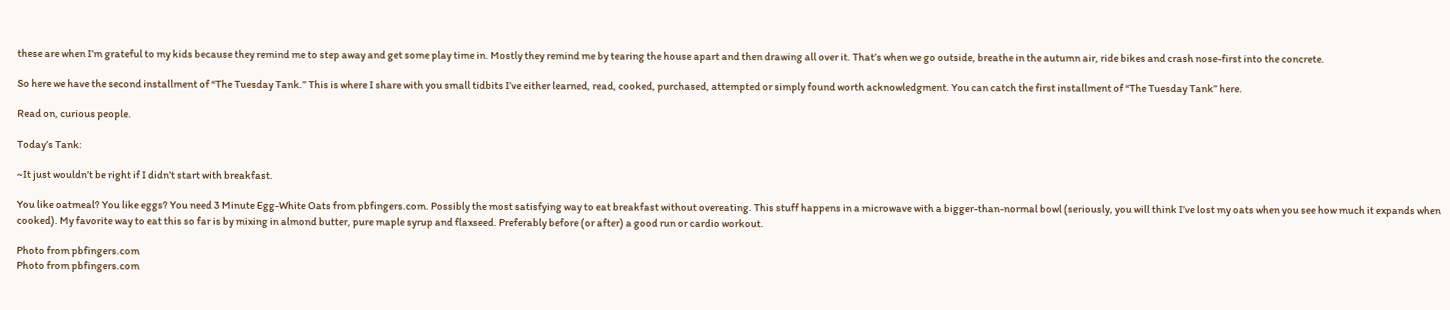these are when I’m grateful to my kids because they remind me to step away and get some play time in. Mostly they remind me by tearing the house apart and then drawing all over it. That’s when we go outside, breathe in the autumn air, ride bikes and crash nose-first into the concrete.

So here we have the second installment of “The Tuesday Tank.” This is where I share with you small tidbits I’ve either learned, read, cooked, purchased, attempted or simply found worth acknowledgment. You can catch the first installment of “The Tuesday Tank” here.

Read on, curious people.

Today’s Tank:

~It just wouldn’t be right if I didn’t start with breakfast.

You like oatmeal? You like eggs? You need 3 Minute Egg-White Oats from pbfingers.com. Possibly the most satisfying way to eat breakfast without overeating. This stuff happens in a microwave with a bigger-than-normal bowl (seriously, you will think I’ve lost my oats when you see how much it expands when cooked). My favorite way to eat this so far is by mixing in almond butter, pure maple syrup and flaxseed. Preferably before (or after) a good run or cardio workout.

Photo from pbfingers.com
Photo from pbfingers.com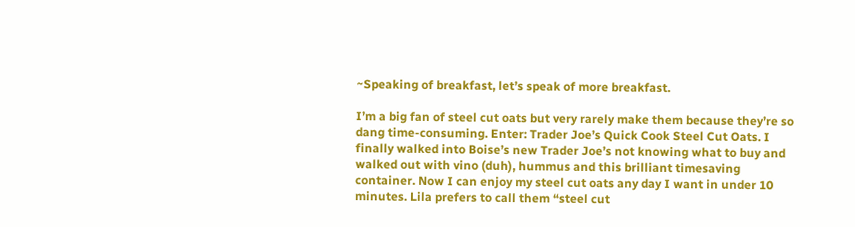~Speaking of breakfast, let’s speak of more breakfast.

I’m a big fan of steel cut oats but very rarely make them because they’re so dang time-consuming. Enter: Trader Joe’s Quick Cook Steel Cut Oats. I finally walked into Boise’s new Trader Joe’s not knowing what to buy and walked out with vino (duh), hummus and this brilliant timesaving container. Now I can enjoy my steel cut oats any day I want in under 10 minutes. Lila prefers to call them “steel cut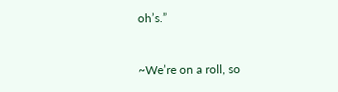oh’s.”


~We’re on a roll, so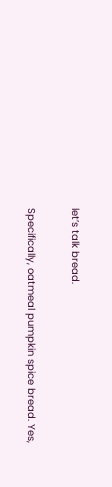let’s talk bread.

Specifically, oatmeal pumpkin spice bread. Yes,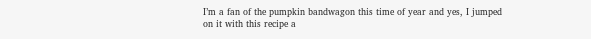I’m a fan of the pumpkin bandwagon this time of year and yes, I jumped on it with this recipe a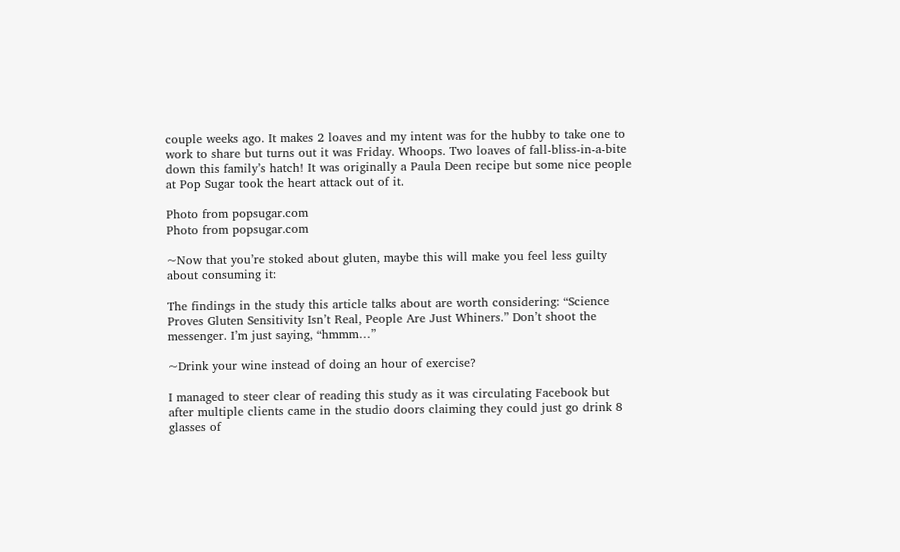couple weeks ago. It makes 2 loaves and my intent was for the hubby to take one to work to share but turns out it was Friday. Whoops. Two loaves of fall-bliss-in-a-bite down this family’s hatch! It was originally a Paula Deen recipe but some nice people at Pop Sugar took the heart attack out of it.

Photo from popsugar.com
Photo from popsugar.com

~Now that you’re stoked about gluten, maybe this will make you feel less guilty about consuming it:

The findings in the study this article talks about are worth considering: “Science Proves Gluten Sensitivity Isn’t Real, People Are Just Whiners.” Don’t shoot the messenger. I’m just saying, “hmmm…”

~Drink your wine instead of doing an hour of exercise?

I managed to steer clear of reading this study as it was circulating Facebook but after multiple clients came in the studio doors claiming they could just go drink 8 glasses of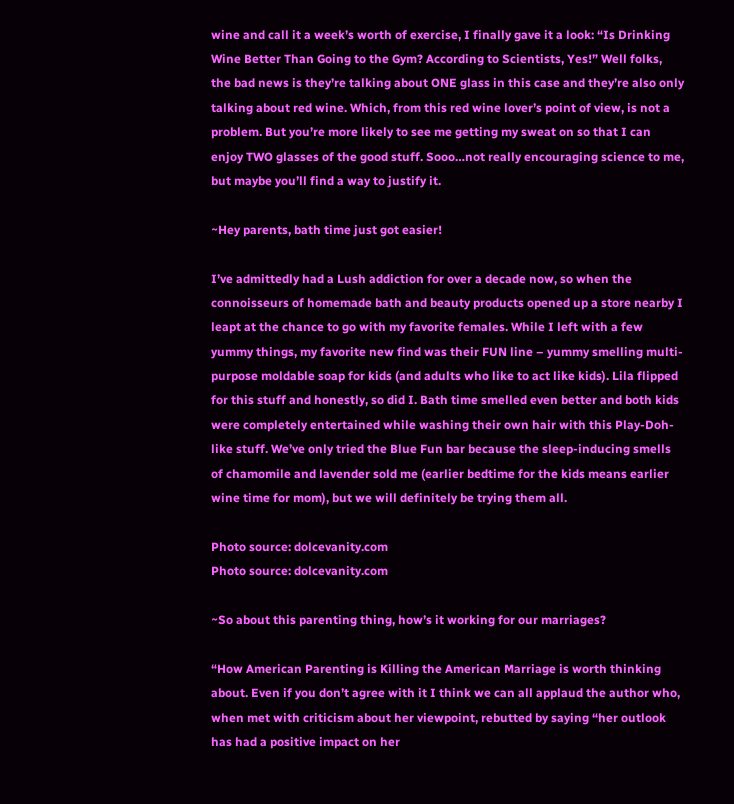wine and call it a week’s worth of exercise, I finally gave it a look: “Is Drinking Wine Better Than Going to the Gym? According to Scientists, Yes!” Well folks, the bad news is they’re talking about ONE glass in this case and they’re also only talking about red wine. Which, from this red wine lover’s point of view, is not a problem. But you’re more likely to see me getting my sweat on so that I can enjoy TWO glasses of the good stuff. Sooo…not really encouraging science to me, but maybe you’ll find a way to justify it.

~Hey parents, bath time just got easier!

I’ve admittedly had a Lush addiction for over a decade now, so when the connoisseurs of homemade bath and beauty products opened up a store nearby I leapt at the chance to go with my favorite females. While I left with a few yummy things, my favorite new find was their FUN line – yummy smelling multi-purpose moldable soap for kids (and adults who like to act like kids). Lila flipped for this stuff and honestly, so did I. Bath time smelled even better and both kids were completely entertained while washing their own hair with this Play-Doh-like stuff. We’ve only tried the Blue Fun bar because the sleep-inducing smells of chamomile and lavender sold me (earlier bedtime for the kids means earlier wine time for mom), but we will definitely be trying them all.

Photo source: dolcevanity.com
Photo source: dolcevanity.com

~So about this parenting thing, how’s it working for our marriages?

“How American Parenting is Killing the American Marriage is worth thinking about. Even if you don’t agree with it I think we can all applaud the author who, when met with criticism about her viewpoint, rebutted by saying “her outlook has had a positive impact on her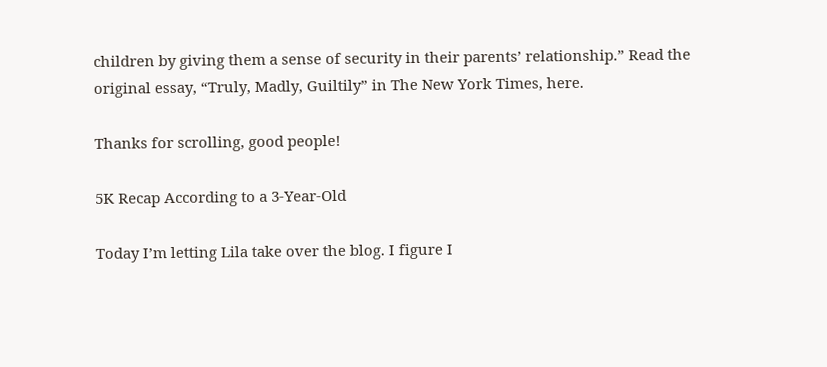children by giving them a sense of security in their parents’ relationship.” Read the original essay, “Truly, Madly, Guiltily” in The New York Times, here.

Thanks for scrolling, good people!

5K Recap According to a 3-Year-Old

Today I’m letting Lila take over the blog. I figure I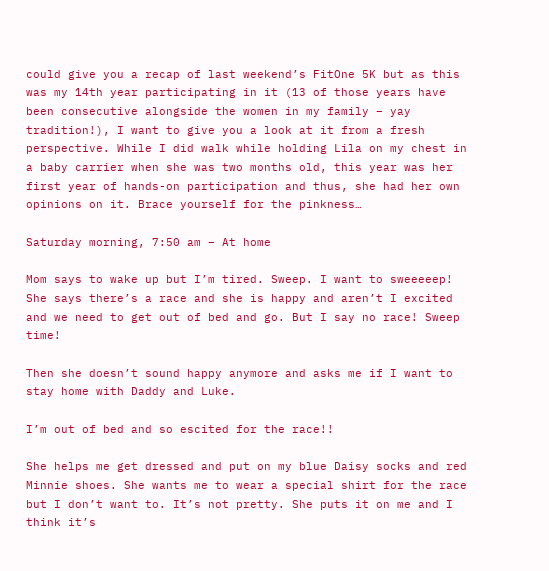could give you a recap of last weekend’s FitOne 5K but as this was my 14th year participating in it (13 of those years have been consecutive alongside the women in my family – yay tradition!), I want to give you a look at it from a fresh perspective. While I did walk while holding Lila on my chest in a baby carrier when she was two months old, this year was her first year of hands-on participation and thus, she had her own opinions on it. Brace yourself for the pinkness…

Saturday morning, 7:50 am – At home

Mom says to wake up but I’m tired. Sweep. I want to sweeeeep! She says there’s a race and she is happy and aren’t I excited and we need to get out of bed and go. But I say no race! Sweep time!

Then she doesn’t sound happy anymore and asks me if I want to stay home with Daddy and Luke.

I’m out of bed and so escited for the race!!

She helps me get dressed and put on my blue Daisy socks and red Minnie shoes. She wants me to wear a special shirt for the race but I don’t want to. It’s not pretty. She puts it on me and I think it’s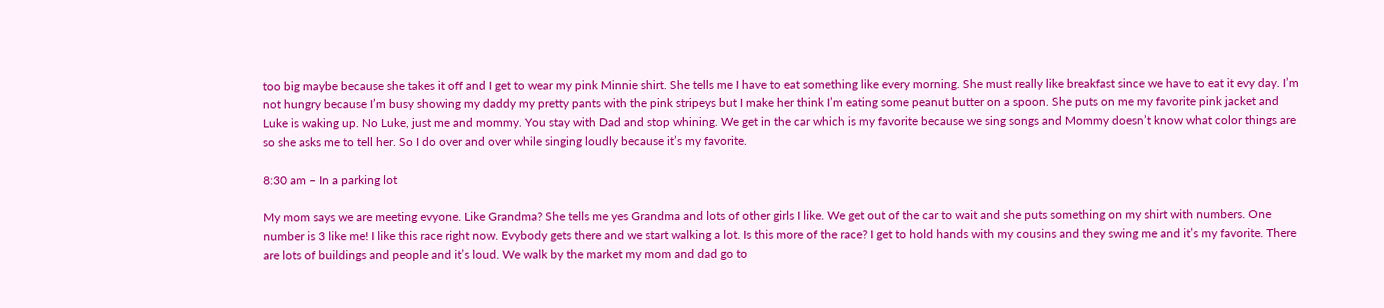too big maybe because she takes it off and I get to wear my pink Minnie shirt. She tells me I have to eat something like every morning. She must really like breakfast since we have to eat it evy day. I’m not hungry because I’m busy showing my daddy my pretty pants with the pink stripeys but I make her think I’m eating some peanut butter on a spoon. She puts on me my favorite pink jacket and Luke is waking up. No Luke, just me and mommy. You stay with Dad and stop whining. We get in the car which is my favorite because we sing songs and Mommy doesn’t know what color things are so she asks me to tell her. So I do over and over while singing loudly because it’s my favorite.

8:30 am – In a parking lot

My mom says we are meeting evyone. Like Grandma? She tells me yes Grandma and lots of other girls I like. We get out of the car to wait and she puts something on my shirt with numbers. One number is 3 like me! I like this race right now. Evybody gets there and we start walking a lot. Is this more of the race? I get to hold hands with my cousins and they swing me and it’s my favorite. There are lots of buildings and people and it’s loud. We walk by the market my mom and dad go to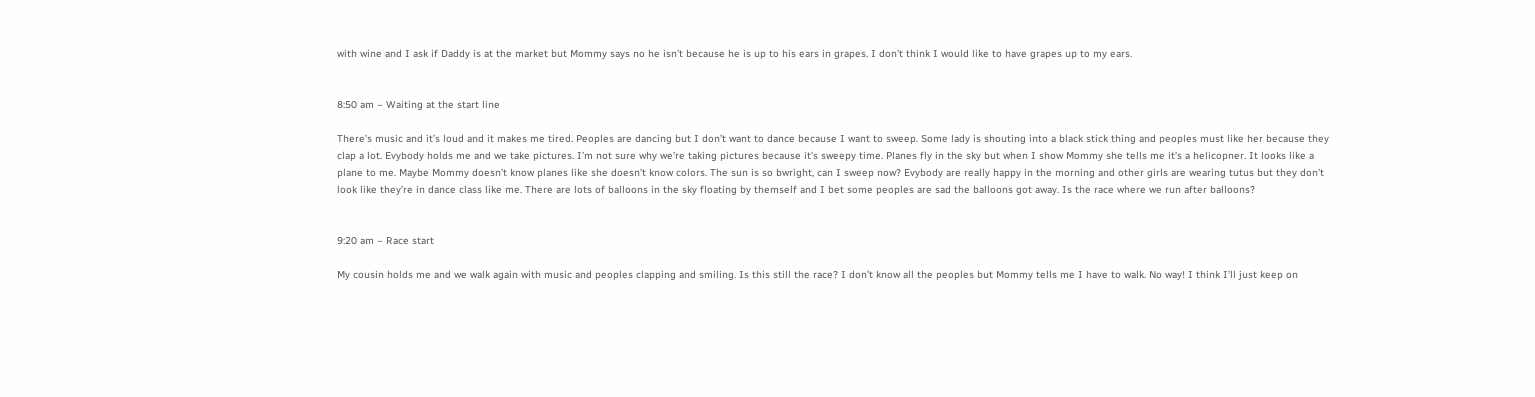with wine and I ask if Daddy is at the market but Mommy says no he isn’t because he is up to his ears in grapes. I don’t think I would like to have grapes up to my ears.


8:50 am – Waiting at the start line

There’s music and it’s loud and it makes me tired. Peoples are dancing but I don’t want to dance because I want to sweep. Some lady is shouting into a black stick thing and peoples must like her because they clap a lot. Evybody holds me and we take pictures. I’m not sure why we’re taking pictures because it’s sweepy time. Planes fly in the sky but when I show Mommy she tells me it’s a helicopner. It looks like a plane to me. Maybe Mommy doesn’t know planes like she doesn’t know colors. The sun is so bwright, can I sweep now? Evybody are really happy in the morning and other girls are wearing tutus but they don’t look like they’re in dance class like me. There are lots of balloons in the sky floating by themself and I bet some peoples are sad the balloons got away. Is the race where we run after balloons?


9:20 am – Race start

My cousin holds me and we walk again with music and peoples clapping and smiling. Is this still the race? I don’t know all the peoples but Mommy tells me I have to walk. No way! I think I’ll just keep on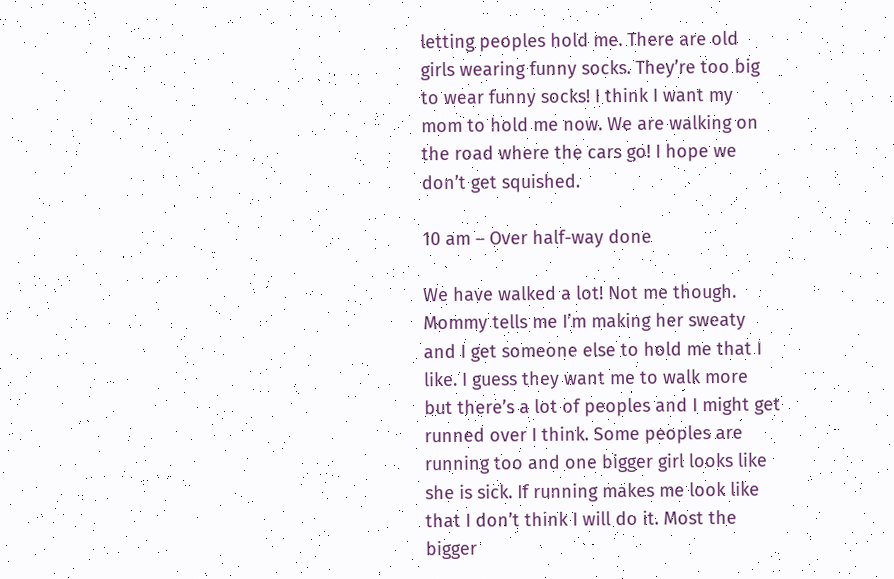letting peoples hold me. There are old girls wearing funny socks. They’re too big to wear funny socks! I think I want my mom to hold me now. We are walking on the road where the cars go! I hope we don’t get squished.

10 am – Over half-way done

We have walked a lot! Not me though. Mommy tells me I’m making her sweaty and I get someone else to hold me that I like. I guess they want me to walk more but there’s a lot of peoples and I might get runned over I think. Some peoples are running too and one bigger girl looks like she is sick. If running makes me look like that I don’t think I will do it. Most the bigger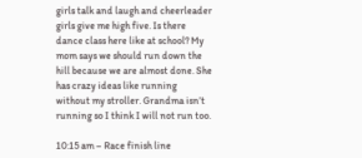girls talk and laugh and cheerleader girls give me high five. Is there dance class here like at school? My mom says we should run down the hill because we are almost done. She has crazy ideas like running without my stroller. Grandma isn’t running so I think I will not run too.

10:15 am – Race finish line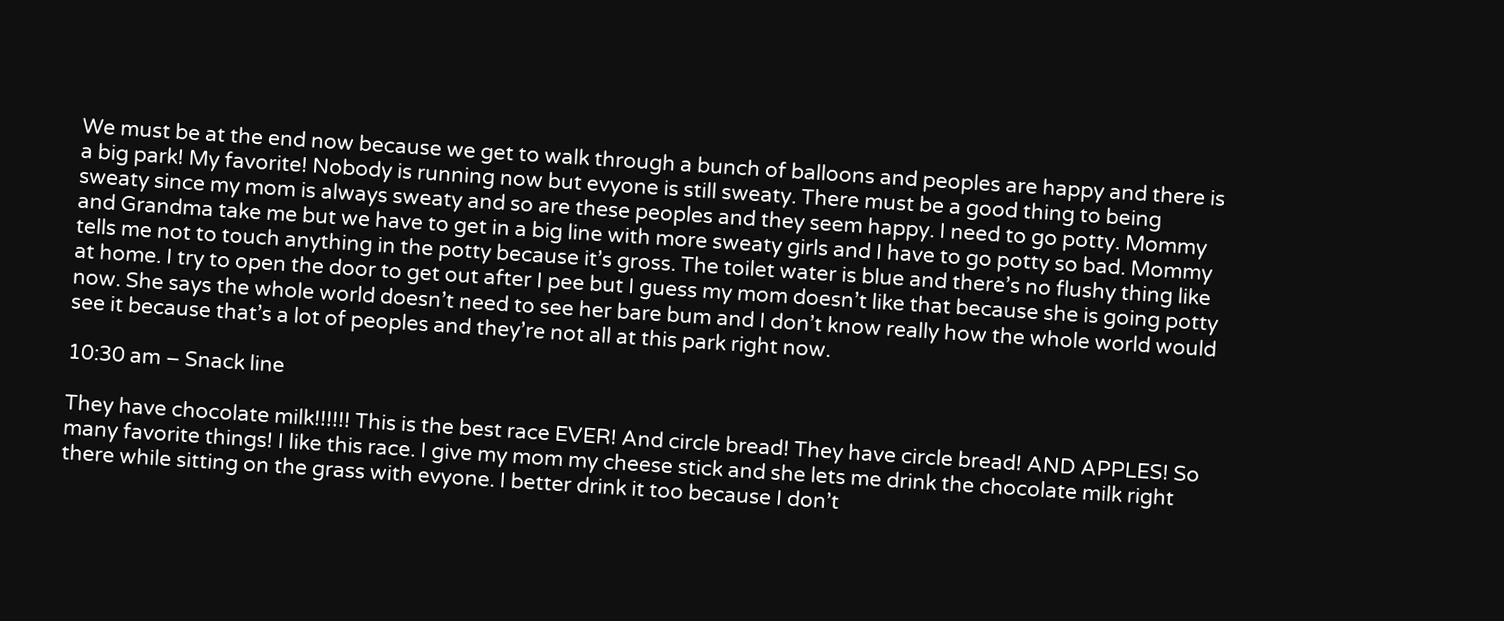We must be at the end now because we get to walk through a bunch of balloons and peoples are happy and there is a big park! My favorite! Nobody is running now but evyone is still sweaty. There must be a good thing to being sweaty since my mom is always sweaty and so are these peoples and they seem happy. I need to go potty. Mommy and Grandma take me but we have to get in a big line with more sweaty girls and I have to go potty so bad. Mommy tells me not to touch anything in the potty because it’s gross. The toilet water is blue and there’s no flushy thing like at home. I try to open the door to get out after I pee but I guess my mom doesn’t like that because she is going potty now. She says the whole world doesn’t need to see her bare bum and I don’t know really how the whole world would see it because that’s a lot of peoples and they’re not all at this park right now.

10:30 am – Snack line

They have chocolate milk!!!!!! This is the best race EVER! And circle bread! They have circle bread! AND APPLES! So many favorite things! I like this race. I give my mom my cheese stick and she lets me drink the chocolate milk right there while sitting on the grass with evyone. I better drink it too because I don’t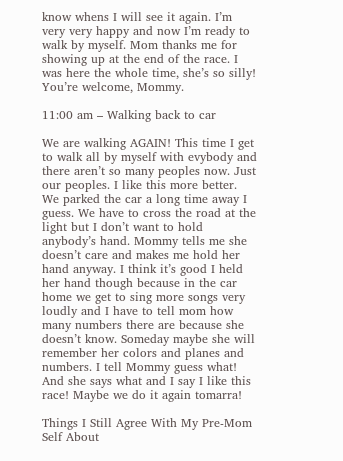know whens I will see it again. I’m very very happy and now I’m ready to walk by myself. Mom thanks me for showing up at the end of the race. I was here the whole time, she’s so silly! You’re welcome, Mommy.

11:00 am – Walking back to car

We are walking AGAIN! This time I get to walk all by myself with evybody and there aren’t so many peoples now. Just our peoples. I like this more better. We parked the car a long time away I guess. We have to cross the road at the light but I don’t want to hold anybody’s hand. Mommy tells me she doesn’t care and makes me hold her hand anyway. I think it’s good I held her hand though because in the car home we get to sing more songs very loudly and I have to tell mom how many numbers there are because she doesn’t know. Someday maybe she will remember her colors and planes and numbers. I tell Mommy guess what! And she says what and I say I like this race! Maybe we do it again tomarra!

Things I Still Agree With My Pre-Mom Self About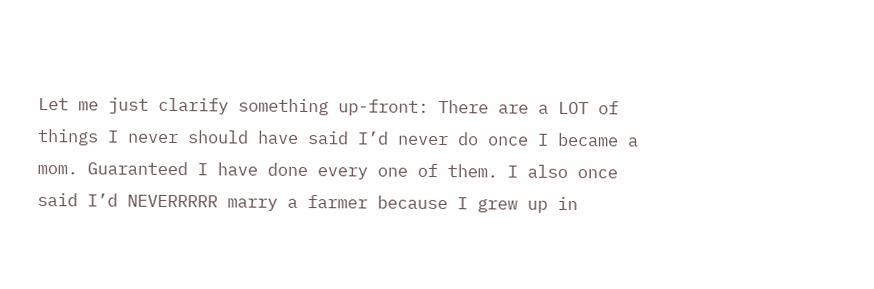Let me just clarify something up-front: There are a LOT of things I never should have said I’d never do once I became a mom. Guaranteed I have done every one of them. I also once said I’d NEVERRRRR marry a farmer because I grew up in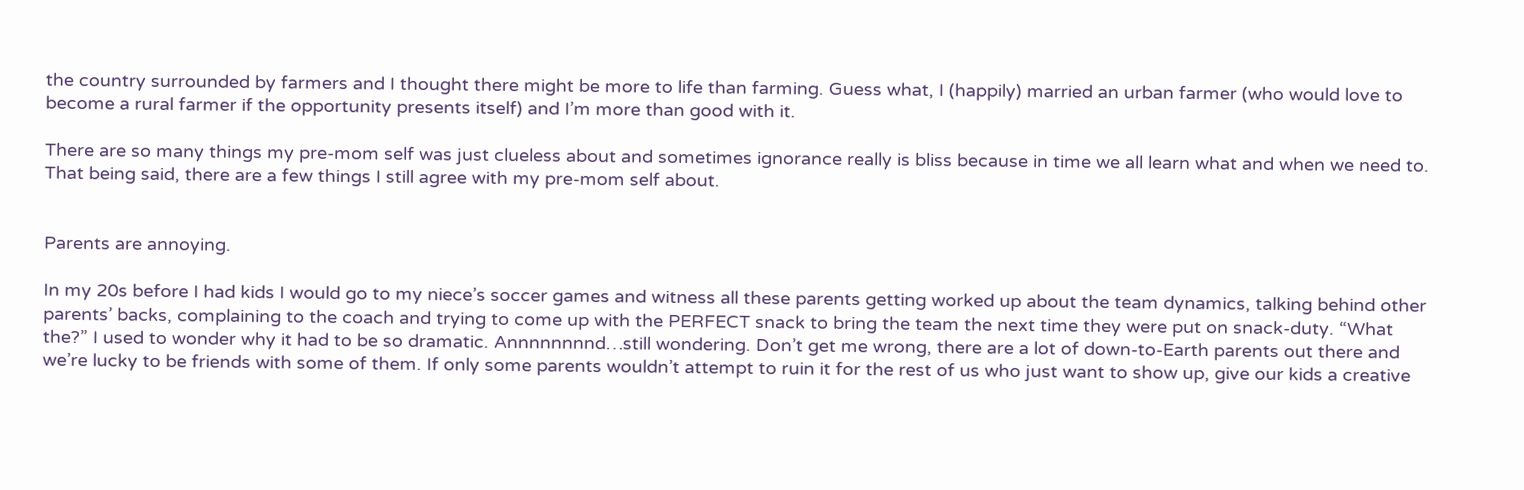the country surrounded by farmers and I thought there might be more to life than farming. Guess what, I (happily) married an urban farmer (who would love to become a rural farmer if the opportunity presents itself) and I’m more than good with it.

There are so many things my pre-mom self was just clueless about and sometimes ignorance really is bliss because in time we all learn what and when we need to. That being said, there are a few things I still agree with my pre-mom self about.


Parents are annoying.

In my 20s before I had kids I would go to my niece’s soccer games and witness all these parents getting worked up about the team dynamics, talking behind other parents’ backs, complaining to the coach and trying to come up with the PERFECT snack to bring the team the next time they were put on snack-duty. “What the?” I used to wonder why it had to be so dramatic. Annnnnnnnd…still wondering. Don’t get me wrong, there are a lot of down-to-Earth parents out there and we’re lucky to be friends with some of them. If only some parents wouldn’t attempt to ruin it for the rest of us who just want to show up, give our kids a creative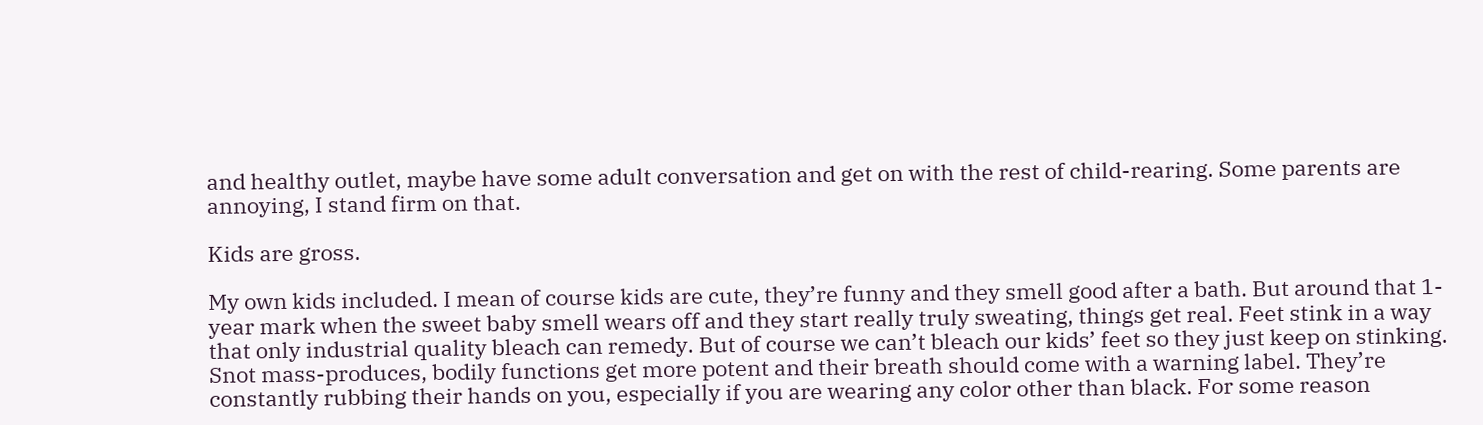and healthy outlet, maybe have some adult conversation and get on with the rest of child-rearing. Some parents are annoying, I stand firm on that.

Kids are gross.

My own kids included. I mean of course kids are cute, they’re funny and they smell good after a bath. But around that 1-year mark when the sweet baby smell wears off and they start really truly sweating, things get real. Feet stink in a way that only industrial quality bleach can remedy. But of course we can’t bleach our kids’ feet so they just keep on stinking. Snot mass-produces, bodily functions get more potent and their breath should come with a warning label. They’re constantly rubbing their hands on you, especially if you are wearing any color other than black. For some reason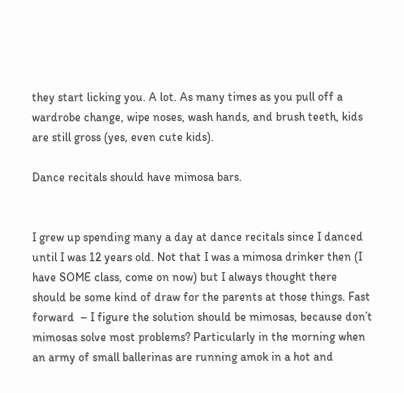they start licking you. A lot. As many times as you pull off a wardrobe change, wipe noses, wash hands, and brush teeth, kids are still gross (yes, even cute kids).

Dance recitals should have mimosa bars.


I grew up spending many a day at dance recitals since I danced until I was 12 years old. Not that I was a mimosa drinker then (I have SOME class, come on now) but I always thought there should be some kind of draw for the parents at those things. Fast forward  – I figure the solution should be mimosas, because don’t mimosas solve most problems? Particularly in the morning when an army of small ballerinas are running amok in a hot and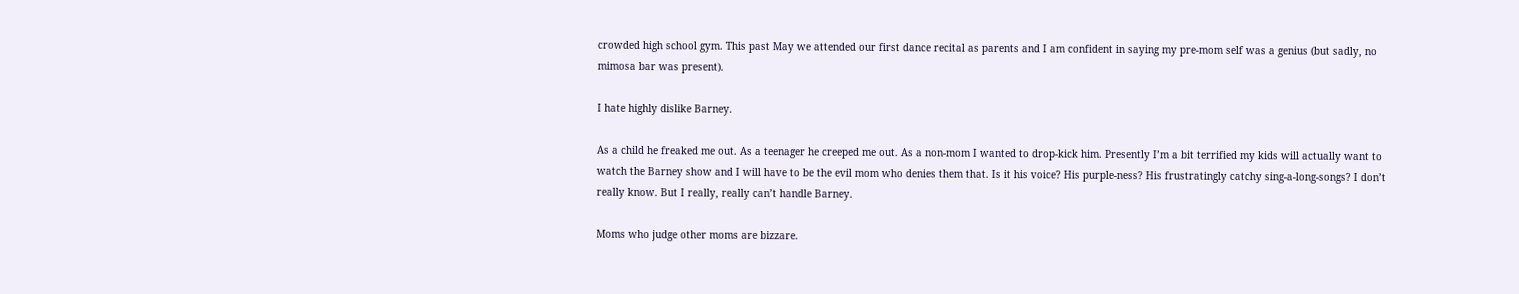crowded high school gym. This past May we attended our first dance recital as parents and I am confident in saying my pre-mom self was a genius (but sadly, no mimosa bar was present).

I hate highly dislike Barney.

As a child he freaked me out. As a teenager he creeped me out. As a non-mom I wanted to drop-kick him. Presently I’m a bit terrified my kids will actually want to watch the Barney show and I will have to be the evil mom who denies them that. Is it his voice? His purple-ness? His frustratingly catchy sing-a-long-songs? I don’t really know. But I really, really can’t handle Barney.

Moms who judge other moms are bizzare.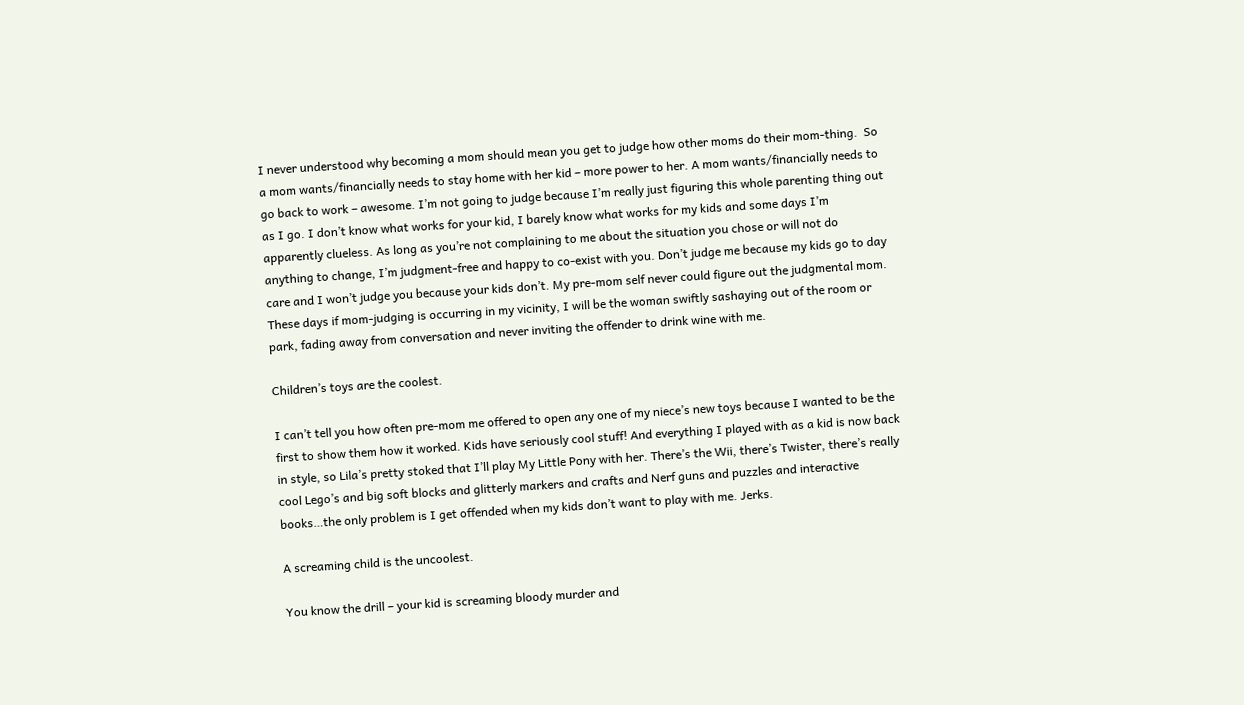I never understood why becoming a mom should mean you get to judge how other moms do their mom-thing.  So a mom wants/financially needs to stay home with her kid – more power to her. A mom wants/financially needs to go back to work – awesome. I’m not going to judge because I’m really just figuring this whole parenting thing out as I go. I don’t know what works for your kid, I barely know what works for my kids and some days I’m apparently clueless. As long as you’re not complaining to me about the situation you chose or will not do anything to change, I’m judgment-free and happy to co-exist with you. Don’t judge me because my kids go to day care and I won’t judge you because your kids don’t. My pre-mom self never could figure out the judgmental mom. These days if mom-judging is occurring in my vicinity, I will be the woman swiftly sashaying out of the room or park, fading away from conversation and never inviting the offender to drink wine with me.

Children’s toys are the coolest.

I can’t tell you how often pre-mom me offered to open any one of my niece’s new toys because I wanted to be the first to show them how it worked. Kids have seriously cool stuff! And everything I played with as a kid is now back in style, so Lila’s pretty stoked that I’ll play My Little Pony with her. There’s the Wii, there’s Twister, there’s really cool Lego’s and big soft blocks and glitterly markers and crafts and Nerf guns and puzzles and interactive books…the only problem is I get offended when my kids don’t want to play with me. Jerks.

A screaming child is the uncoolest.

You know the drill – your kid is screaming bloody murder and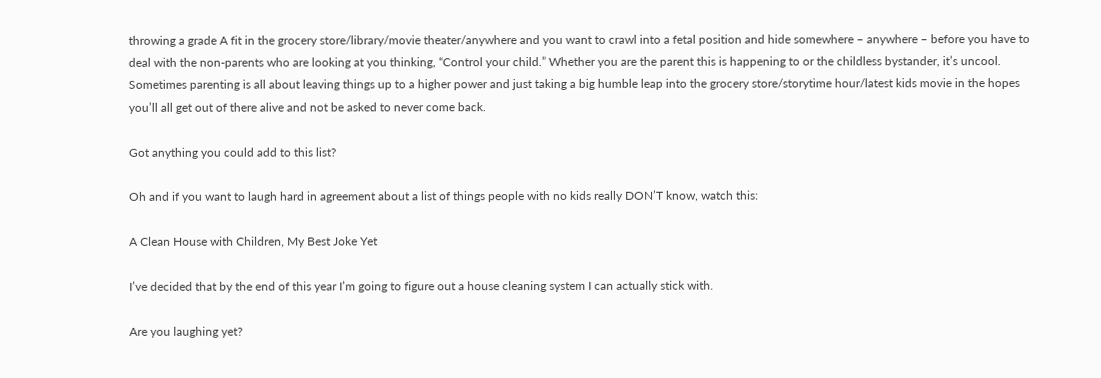throwing a grade A fit in the grocery store/library/movie theater/anywhere and you want to crawl into a fetal position and hide somewhere – anywhere – before you have to deal with the non-parents who are looking at you thinking, “Control your child.” Whether you are the parent this is happening to or the childless bystander, it’s uncool. Sometimes parenting is all about leaving things up to a higher power and just taking a big humble leap into the grocery store/storytime hour/latest kids movie in the hopes you’ll all get out of there alive and not be asked to never come back.

Got anything you could add to this list?

Oh and if you want to laugh hard in agreement about a list of things people with no kids really DON’T know, watch this:

A Clean House with Children, My Best Joke Yet

I’ve decided that by the end of this year I’m going to figure out a house cleaning system I can actually stick with.

Are you laughing yet?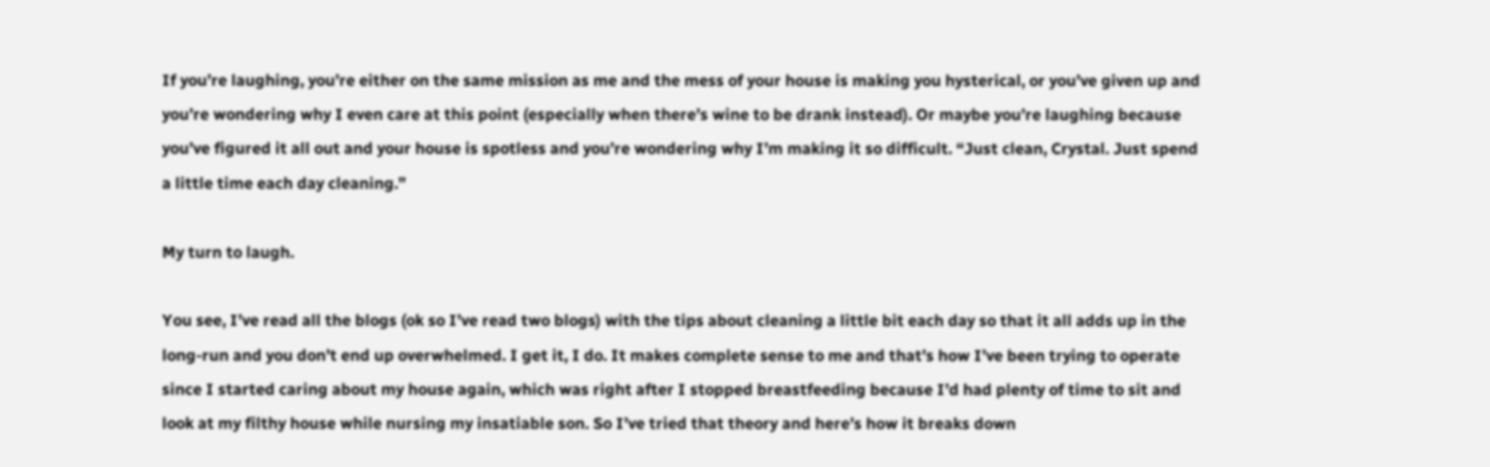If you’re laughing, you’re either on the same mission as me and the mess of your house is making you hysterical, or you’ve given up and you’re wondering why I even care at this point (especially when there’s wine to be drank instead). Or maybe you’re laughing because you’ve figured it all out and your house is spotless and you’re wondering why I’m making it so difficult. “Just clean, Crystal. Just spend a little time each day cleaning.”

My turn to laugh.

You see, I’ve read all the blogs (ok so I’ve read two blogs) with the tips about cleaning a little bit each day so that it all adds up in the long-run and you don’t end up overwhelmed. I get it, I do. It makes complete sense to me and that’s how I’ve been trying to operate since I started caring about my house again, which was right after I stopped breastfeeding because I’d had plenty of time to sit and look at my filthy house while nursing my insatiable son. So I’ve tried that theory and here’s how it breaks down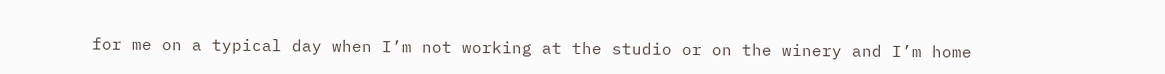for me on a typical day when I’m not working at the studio or on the winery and I’m home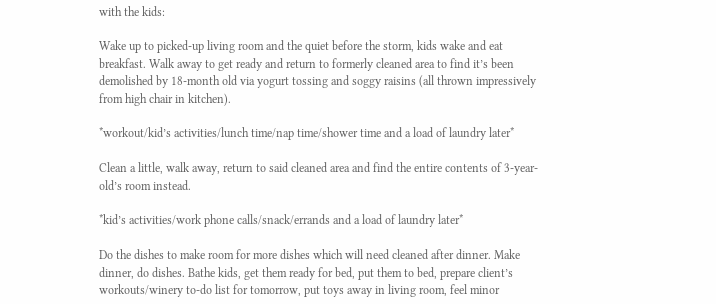with the kids:

Wake up to picked-up living room and the quiet before the storm, kids wake and eat breakfast. Walk away to get ready and return to formerly cleaned area to find it’s been demolished by 18-month old via yogurt tossing and soggy raisins (all thrown impressively from high chair in kitchen).

*workout/kid’s activities/lunch time/nap time/shower time and a load of laundry later*

Clean a little, walk away, return to said cleaned area and find the entire contents of 3-year-old’s room instead.

*kid’s activities/work phone calls/snack/errands and a load of laundry later*

Do the dishes to make room for more dishes which will need cleaned after dinner. Make dinner, do dishes. Bathe kids, get them ready for bed, put them to bed, prepare client’s workouts/winery to-do list for tomorrow, put toys away in living room, feel minor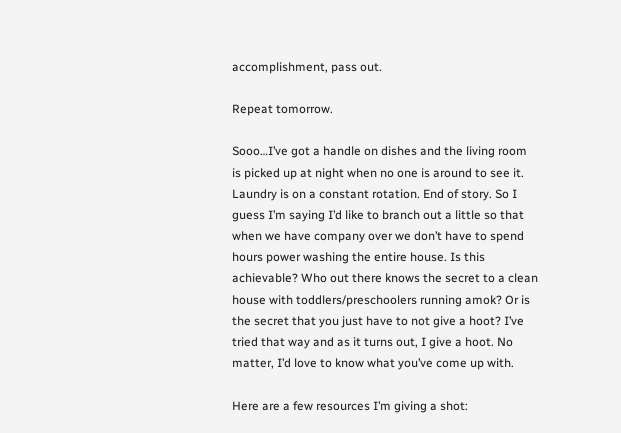accomplishment, pass out.

Repeat tomorrow.

Sooo…I’ve got a handle on dishes and the living room is picked up at night when no one is around to see it. Laundry is on a constant rotation. End of story. So I guess I’m saying I’d like to branch out a little so that when we have company over we don’t have to spend hours power washing the entire house. Is this achievable? Who out there knows the secret to a clean house with toddlers/preschoolers running amok? Or is the secret that you just have to not give a hoot? I’ve tried that way and as it turns out, I give a hoot. No matter, I’d love to know what you’ve come up with.

Here are a few resources I’m giving a shot: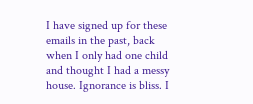I have signed up for these emails in the past, back when I only had one child and thought I had a messy house. Ignorance is bliss. I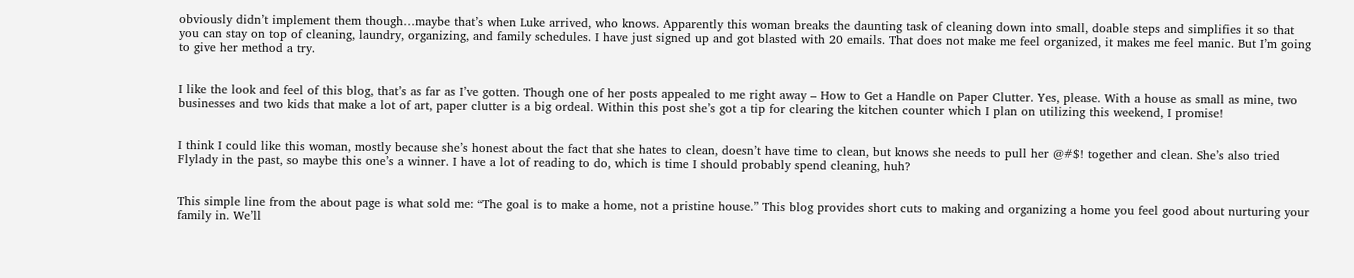obviously didn’t implement them though…maybe that’s when Luke arrived, who knows. Apparently this woman breaks the daunting task of cleaning down into small, doable steps and simplifies it so that you can stay on top of cleaning, laundry, organizing, and family schedules. I have just signed up and got blasted with 20 emails. That does not make me feel organized, it makes me feel manic. But I’m going to give her method a try.


I like the look and feel of this blog, that’s as far as I’ve gotten. Though one of her posts appealed to me right away – How to Get a Handle on Paper Clutter. Yes, please. With a house as small as mine, two businesses and two kids that make a lot of art, paper clutter is a big ordeal. Within this post she’s got a tip for clearing the kitchen counter which I plan on utilizing this weekend, I promise!


I think I could like this woman, mostly because she’s honest about the fact that she hates to clean, doesn’t have time to clean, but knows she needs to pull her @#$! together and clean. She’s also tried Flylady in the past, so maybe this one’s a winner. I have a lot of reading to do, which is time I should probably spend cleaning, huh?


This simple line from the about page is what sold me: “The goal is to make a home, not a pristine house.” This blog provides short cuts to making and organizing a home you feel good about nurturing your family in. We’ll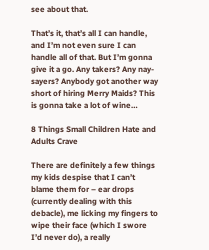see about that.

That’s it, that’s all I can handle, and I’m not even sure I can handle all of that. But I’m gonna give it a go. Any takers? Any nay-sayers? Anybody got another way short of hiring Merry Maids? This is gonna take a lot of wine…

8 Things Small Children Hate and Adults Crave

There are definitely a few things my kids despise that I can’t blame them for – ear drops (currently dealing with this debacle), me licking my fingers to wipe their face (which I swore I’d never do), a really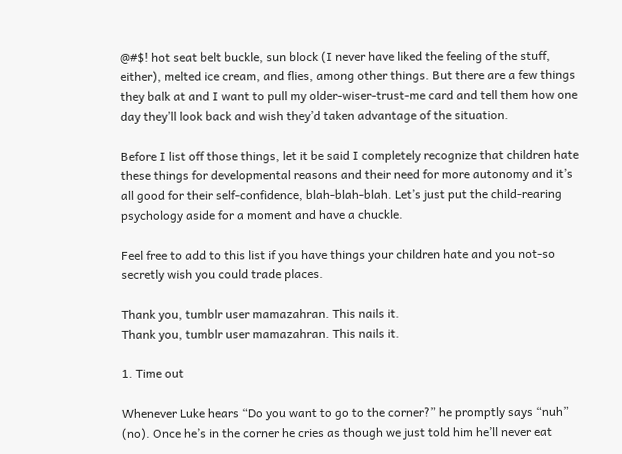@#$! hot seat belt buckle, sun block (I never have liked the feeling of the stuff, either), melted ice cream, and flies, among other things. But there are a few things they balk at and I want to pull my older-wiser-trust-me card and tell them how one day they’ll look back and wish they’d taken advantage of the situation.

Before I list off those things, let it be said I completely recognize that children hate these things for developmental reasons and their need for more autonomy and it’s all good for their self-confidence, blah-blah-blah. Let’s just put the child-rearing psychology aside for a moment and have a chuckle.

Feel free to add to this list if you have things your children hate and you not-so secretly wish you could trade places.

Thank you, tumblr user mamazahran. This nails it.
Thank you, tumblr user mamazahran. This nails it.

1. Time out

Whenever Luke hears “Do you want to go to the corner?” he promptly says “nuh” (no). Once he’s in the corner he cries as though we just told him he’ll never eat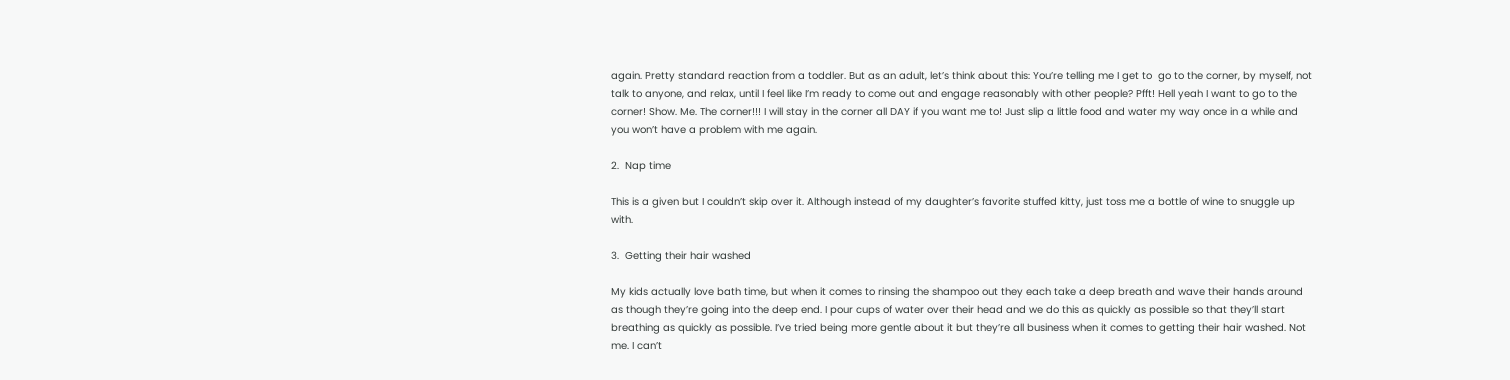again. Pretty standard reaction from a toddler. But as an adult, let’s think about this: You’re telling me I get to  go to the corner, by myself, not talk to anyone, and relax, until I feel like I’m ready to come out and engage reasonably with other people? Pfft! Hell yeah I want to go to the corner! Show. Me. The corner!!! I will stay in the corner all DAY if you want me to! Just slip a little food and water my way once in a while and you won’t have a problem with me again.

2.  Nap time

This is a given but I couldn’t skip over it. Although instead of my daughter’s favorite stuffed kitty, just toss me a bottle of wine to snuggle up with.

3.  Getting their hair washed

My kids actually love bath time, but when it comes to rinsing the shampoo out they each take a deep breath and wave their hands around as though they’re going into the deep end. I pour cups of water over their head and we do this as quickly as possible so that they’ll start breathing as quickly as possible. I’ve tried being more gentle about it but they’re all business when it comes to getting their hair washed. Not me. I can’t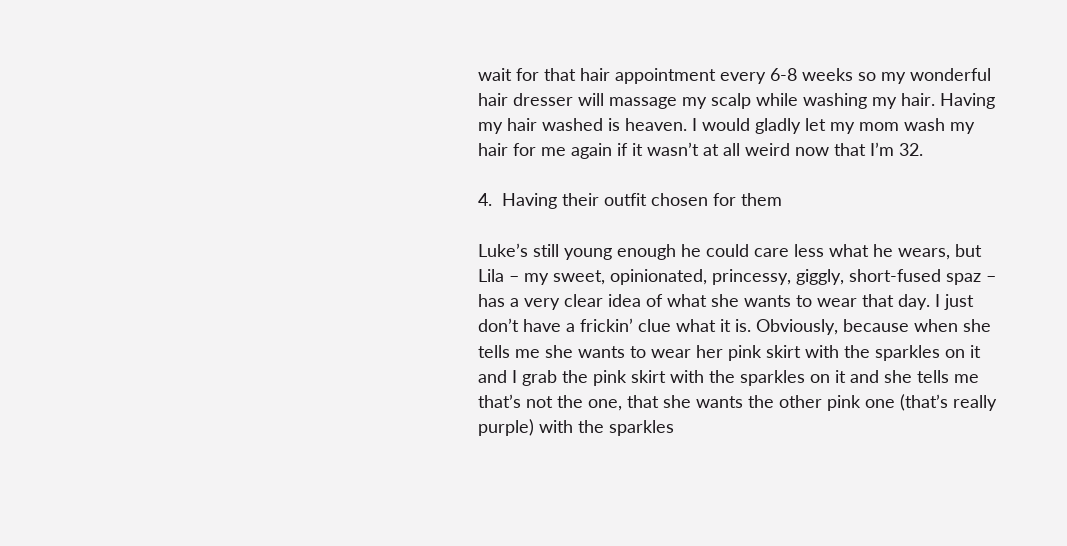wait for that hair appointment every 6-8 weeks so my wonderful hair dresser will massage my scalp while washing my hair. Having my hair washed is heaven. I would gladly let my mom wash my hair for me again if it wasn’t at all weird now that I’m 32.

4.  Having their outfit chosen for them

Luke’s still young enough he could care less what he wears, but Lila – my sweet, opinionated, princessy, giggly, short-fused spaz – has a very clear idea of what she wants to wear that day. I just don’t have a frickin’ clue what it is. Obviously, because when she tells me she wants to wear her pink skirt with the sparkles on it and I grab the pink skirt with the sparkles on it and she tells me that’s not the one, that she wants the other pink one (that’s really purple) with the sparkles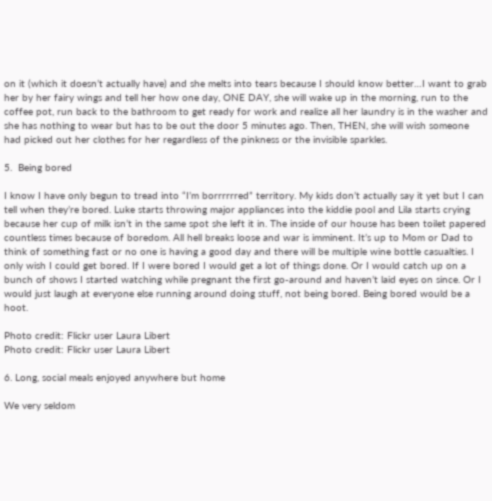on it (which it doesn’t actually have) and she melts into tears because I should know better…I want to grab her by her fairy wings and tell her how one day, ONE DAY, she will wake up in the morning, run to the coffee pot, run back to the bathroom to get ready for work and realize all her laundry is in the washer and she has nothing to wear but has to be out the door 5 minutes ago. Then, THEN, she will wish someone had picked out her clothes for her regardless of the pinkness or the invisible sparkles.

5.  Being bored

I know I have only begun to tread into “I’m borrrrrred” territory. My kids don’t actually say it yet but I can tell when they’re bored. Luke starts throwing major appliances into the kiddie pool and Lila starts crying because her cup of milk isn’t in the same spot she left it in. The inside of our house has been toilet papered countless times because of boredom. All hell breaks loose and war is imminent. It’s up to Mom or Dad to think of something fast or no one is having a good day and there will be multiple wine bottle casualties. I only wish I could get bored. If I were bored I would get a lot of things done. Or I would catch up on a bunch of shows I started watching while pregnant the first go-around and haven’t laid eyes on since. Or I would just laugh at everyone else running around doing stuff, not being bored. Being bored would be a hoot.

Photo credit: Flickr user Laura Libert
Photo credit: Flickr user Laura Libert

6. Long, social meals enjoyed anywhere but home

We very seldom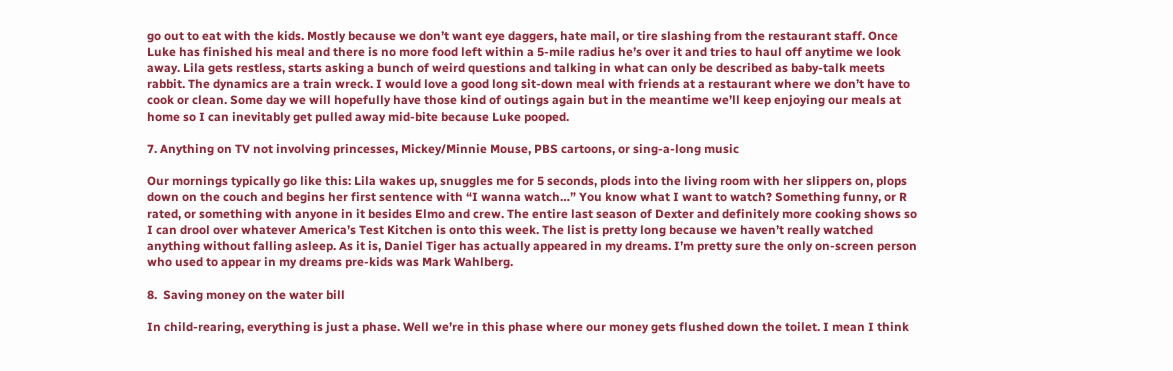go out to eat with the kids. Mostly because we don’t want eye daggers, hate mail, or tire slashing from the restaurant staff. Once Luke has finished his meal and there is no more food left within a 5-mile radius he’s over it and tries to haul off anytime we look away. Lila gets restless, starts asking a bunch of weird questions and talking in what can only be described as baby-talk meets rabbit. The dynamics are a train wreck. I would love a good long sit-down meal with friends at a restaurant where we don’t have to cook or clean. Some day we will hopefully have those kind of outings again but in the meantime we’ll keep enjoying our meals at home so I can inevitably get pulled away mid-bite because Luke pooped.

7. Anything on TV not involving princesses, Mickey/Minnie Mouse, PBS cartoons, or sing-a-long music

Our mornings typically go like this: Lila wakes up, snuggles me for 5 seconds, plods into the living room with her slippers on, plops down on the couch and begins her first sentence with “I wanna watch…” You know what I want to watch? Something funny, or R rated, or something with anyone in it besides Elmo and crew. The entire last season of Dexter and definitely more cooking shows so I can drool over whatever America’s Test Kitchen is onto this week. The list is pretty long because we haven’t really watched anything without falling asleep. As it is, Daniel Tiger has actually appeared in my dreams. I’m pretty sure the only on-screen person who used to appear in my dreams pre-kids was Mark Wahlberg.

8.  Saving money on the water bill

In child-rearing, everything is just a phase. Well we’re in this phase where our money gets flushed down the toilet. I mean I think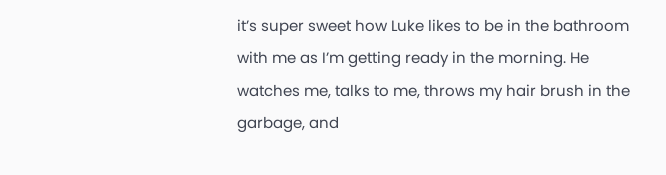it’s super sweet how Luke likes to be in the bathroom with me as I’m getting ready in the morning. He watches me, talks to me, throws my hair brush in the garbage, and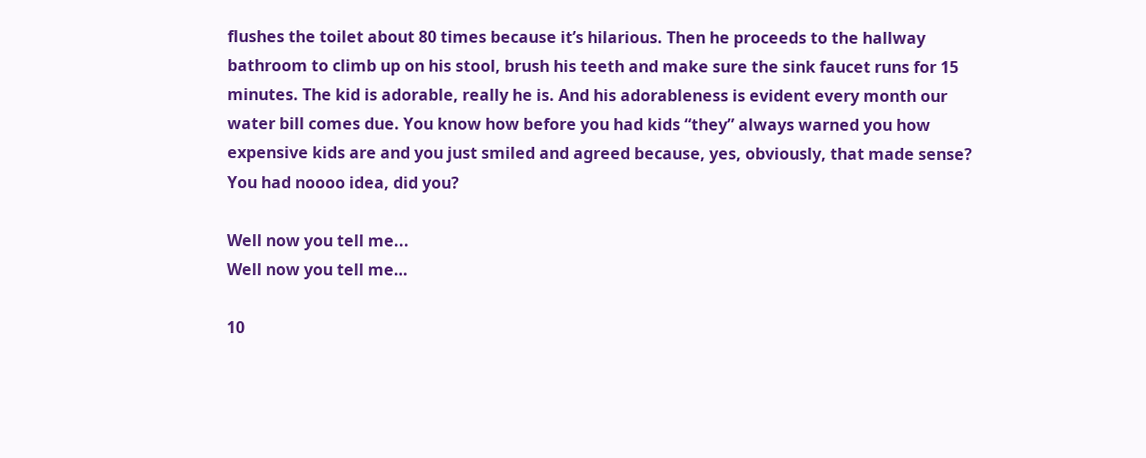flushes the toilet about 80 times because it’s hilarious. Then he proceeds to the hallway bathroom to climb up on his stool, brush his teeth and make sure the sink faucet runs for 15 minutes. The kid is adorable, really he is. And his adorableness is evident every month our water bill comes due. You know how before you had kids “they” always warned you how expensive kids are and you just smiled and agreed because, yes, obviously, that made sense? You had noooo idea, did you?

Well now you tell me...
Well now you tell me…

10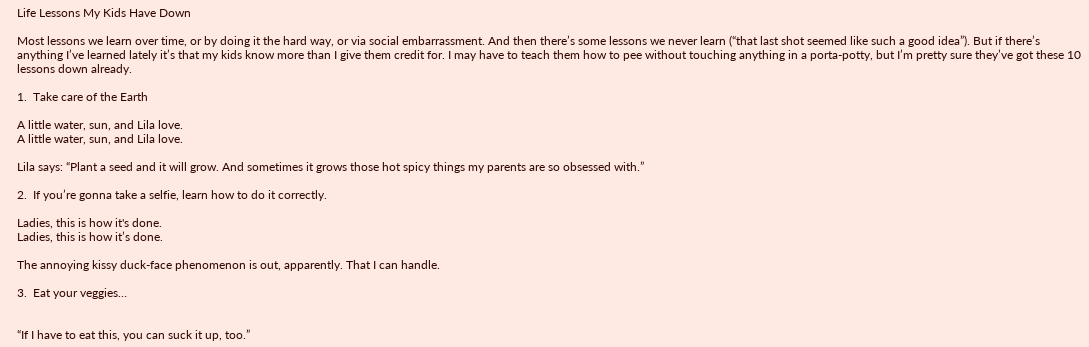Life Lessons My Kids Have Down

Most lessons we learn over time, or by doing it the hard way, or via social embarrassment. And then there’s some lessons we never learn (“that last shot seemed like such a good idea”). But if there’s anything I’ve learned lately it’s that my kids know more than I give them credit for. I may have to teach them how to pee without touching anything in a porta-potty, but I’m pretty sure they’ve got these 10 lessons down already.

1.  Take care of the Earth

A little water, sun, and Lila love.
A little water, sun, and Lila love.

Lila says: “Plant a seed and it will grow. And sometimes it grows those hot spicy things my parents are so obsessed with.”

2.  If you’re gonna take a selfie, learn how to do it correctly.

Ladies, this is how it's done.
Ladies, this is how it’s done.

The annoying kissy duck-face phenomenon is out, apparently. That I can handle.

3.  Eat your veggies…


“If I have to eat this, you can suck it up, too.”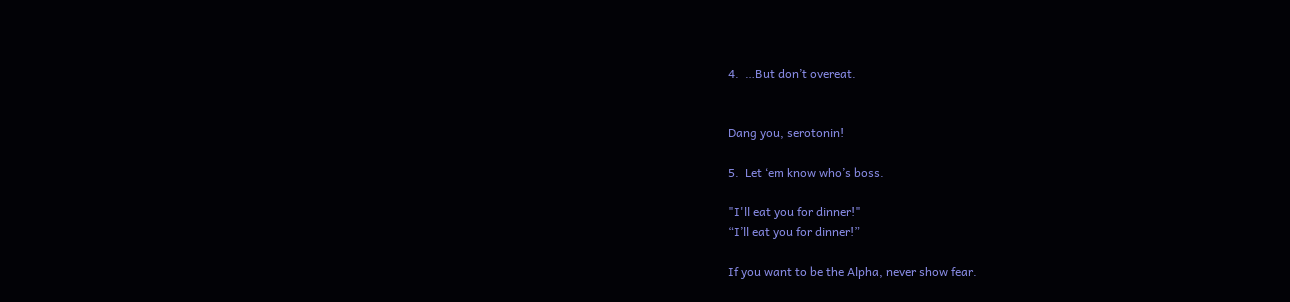4.  …But don’t overeat.


Dang you, serotonin!

5.  Let ‘em know who’s boss.

"I'll eat you for dinner!"
“I’ll eat you for dinner!”

If you want to be the Alpha, never show fear.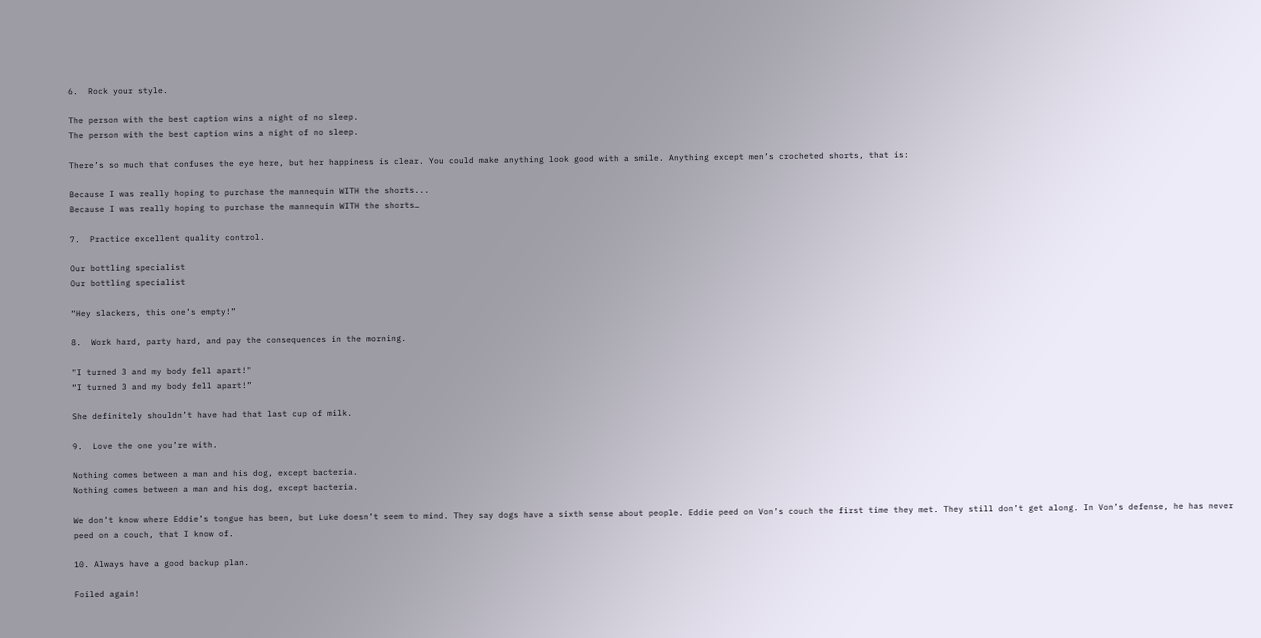6.  Rock your style.

The person with the best caption wins a night of no sleep.
The person with the best caption wins a night of no sleep.

There’s so much that confuses the eye here, but her happiness is clear. You could make anything look good with a smile. Anything except men’s crocheted shorts, that is:

Because I was really hoping to purchase the mannequin WITH the shorts...
Because I was really hoping to purchase the mannequin WITH the shorts…

7.  Practice excellent quality control.

Our bottling specialist
Our bottling specialist

“Hey slackers, this one’s empty!”

8.  Work hard, party hard, and pay the consequences in the morning.

"I turned 3 and my body fell apart!"
“I turned 3 and my body fell apart!”

She definitely shouldn’t have had that last cup of milk.

9.  Love the one you’re with.

Nothing comes between a man and his dog, except bacteria.
Nothing comes between a man and his dog, except bacteria.

We don’t know where Eddie’s tongue has been, but Luke doesn’t seem to mind. They say dogs have a sixth sense about people. Eddie peed on Von’s couch the first time they met. They still don’t get along. In Von’s defense, he has never peed on a couch, that I know of.

10. Always have a good backup plan.

Foiled again!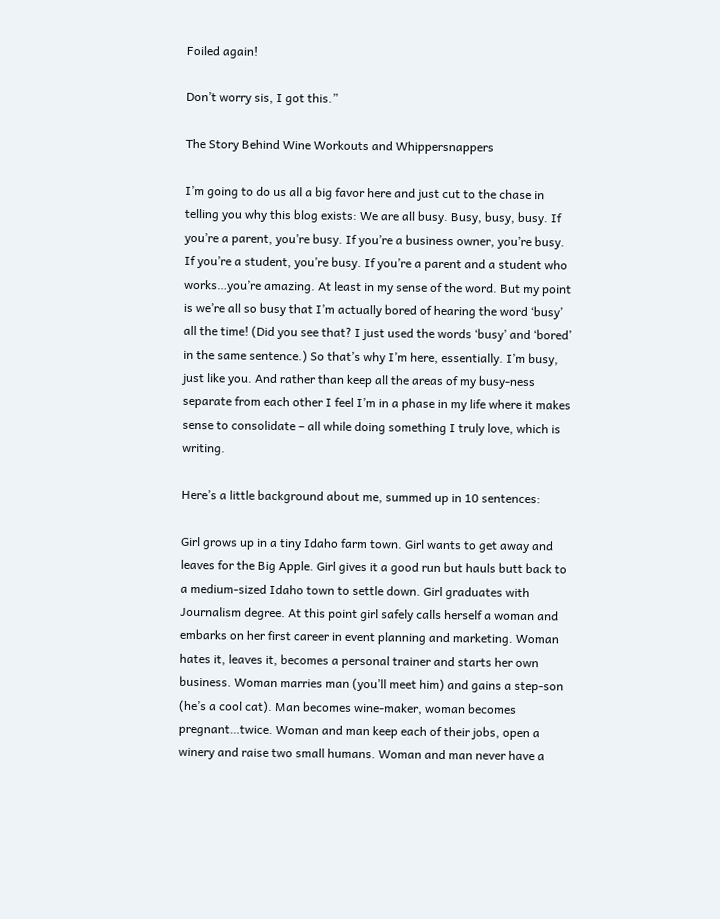Foiled again!

Don’t worry sis, I got this.”

The Story Behind Wine Workouts and Whippersnappers

I’m going to do us all a big favor here and just cut to the chase in telling you why this blog exists: We are all busy. Busy, busy, busy. If you’re a parent, you’re busy. If you’re a business owner, you’re busy. If you’re a student, you’re busy. If you’re a parent and a student who works…you’re amazing. At least in my sense of the word. But my point is we’re all so busy that I’m actually bored of hearing the word ‘busy’ all the time! (Did you see that? I just used the words ‘busy’ and ‘bored’ in the same sentence.) So that’s why I’m here, essentially. I’m busy, just like you. And rather than keep all the areas of my busy-ness separate from each other I feel I’m in a phase in my life where it makes sense to consolidate – all while doing something I truly love, which is writing.

Here’s a little background about me, summed up in 10 sentences:

Girl grows up in a tiny Idaho farm town. Girl wants to get away and leaves for the Big Apple. Girl gives it a good run but hauls butt back to a medium-sized Idaho town to settle down. Girl graduates with Journalism degree. At this point girl safely calls herself a woman and embarks on her first career in event planning and marketing. Woman hates it, leaves it, becomes a personal trainer and starts her own business. Woman marries man (you’ll meet him) and gains a step-son (he’s a cool cat). Man becomes wine-maker, woman becomes pregnant…twice. Woman and man keep each of their jobs, open a winery and raise two small humans. Woman and man never have a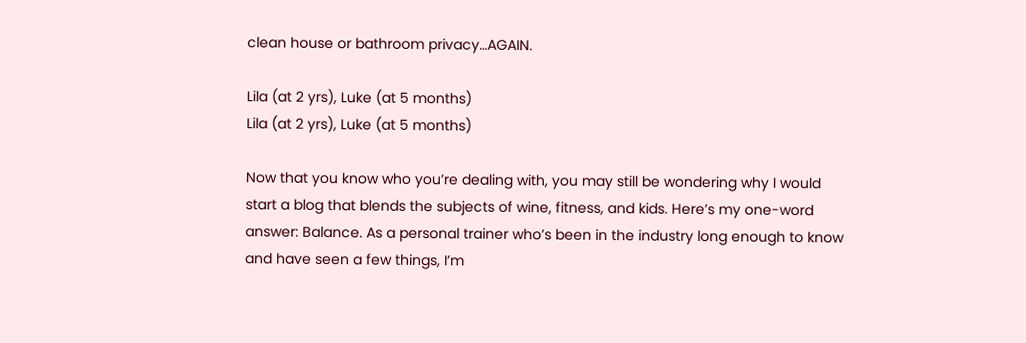clean house or bathroom privacy…AGAIN.

Lila (at 2 yrs), Luke (at 5 months)
Lila (at 2 yrs), Luke (at 5 months)

Now that you know who you’re dealing with, you may still be wondering why I would start a blog that blends the subjects of wine, fitness, and kids. Here’s my one-word answer: Balance. As a personal trainer who’s been in the industry long enough to know and have seen a few things, I’m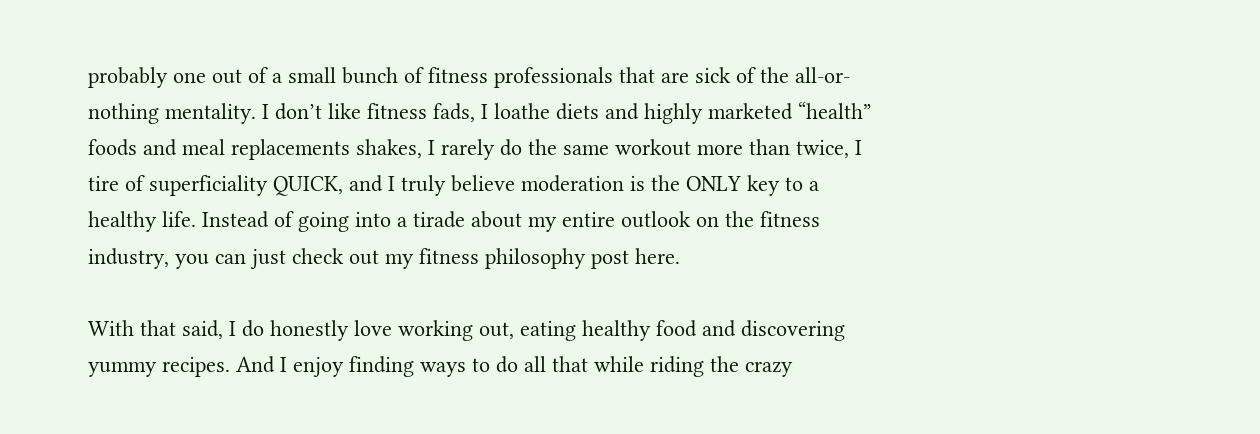probably one out of a small bunch of fitness professionals that are sick of the all-or-nothing mentality. I don’t like fitness fads, I loathe diets and highly marketed “health” foods and meal replacements shakes, I rarely do the same workout more than twice, I tire of superficiality QUICK, and I truly believe moderation is the ONLY key to a healthy life. Instead of going into a tirade about my entire outlook on the fitness industry, you can just check out my fitness philosophy post here.

With that said, I do honestly love working out, eating healthy food and discovering yummy recipes. And I enjoy finding ways to do all that while riding the crazy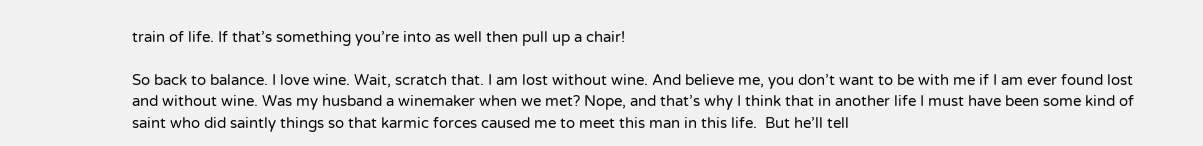train of life. If that’s something you’re into as well then pull up a chair!

So back to balance. I love wine. Wait, scratch that. I am lost without wine. And believe me, you don’t want to be with me if I am ever found lost and without wine. Was my husband a winemaker when we met? Nope, and that’s why I think that in another life I must have been some kind of saint who did saintly things so that karmic forces caused me to meet this man in this life.  But he’ll tell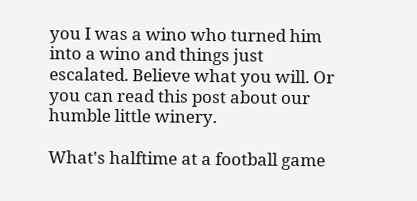you I was a wino who turned him into a wino and things just escalated. Believe what you will. Or you can read this post about our humble little winery.

What's halftime at a football game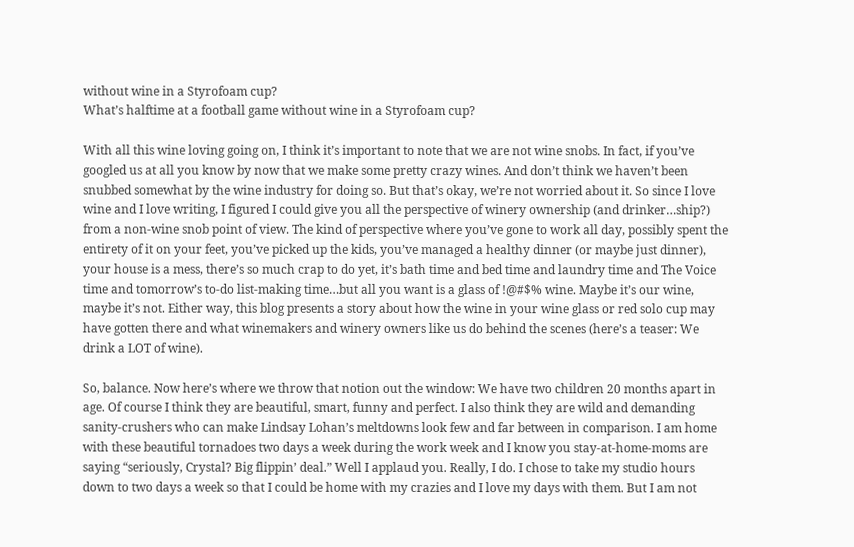without wine in a Styrofoam cup?
What’s halftime at a football game without wine in a Styrofoam cup?

With all this wine loving going on, I think it’s important to note that we are not wine snobs. In fact, if you’ve googled us at all you know by now that we make some pretty crazy wines. And don’t think we haven’t been snubbed somewhat by the wine industry for doing so. But that’s okay, we’re not worried about it. So since I love wine and I love writing, I figured I could give you all the perspective of winery ownership (and drinker…ship?) from a non-wine snob point of view. The kind of perspective where you’ve gone to work all day, possibly spent the entirety of it on your feet, you’ve picked up the kids, you’ve managed a healthy dinner (or maybe just dinner), your house is a mess, there’s so much crap to do yet, it’s bath time and bed time and laundry time and The Voice time and tomorrow’s to-do list-making time…but all you want is a glass of !@#$% wine. Maybe it’s our wine, maybe it’s not. Either way, this blog presents a story about how the wine in your wine glass or red solo cup may have gotten there and what winemakers and winery owners like us do behind the scenes (here’s a teaser: We drink a LOT of wine).

So, balance. Now here’s where we throw that notion out the window: We have two children 20 months apart in age. Of course I think they are beautiful, smart, funny and perfect. I also think they are wild and demanding sanity-crushers who can make Lindsay Lohan’s meltdowns look few and far between in comparison. I am home with these beautiful tornadoes two days a week during the work week and I know you stay-at-home-moms are saying “seriously, Crystal? Big flippin’ deal.” Well I applaud you. Really, I do. I chose to take my studio hours down to two days a week so that I could be home with my crazies and I love my days with them. But I am not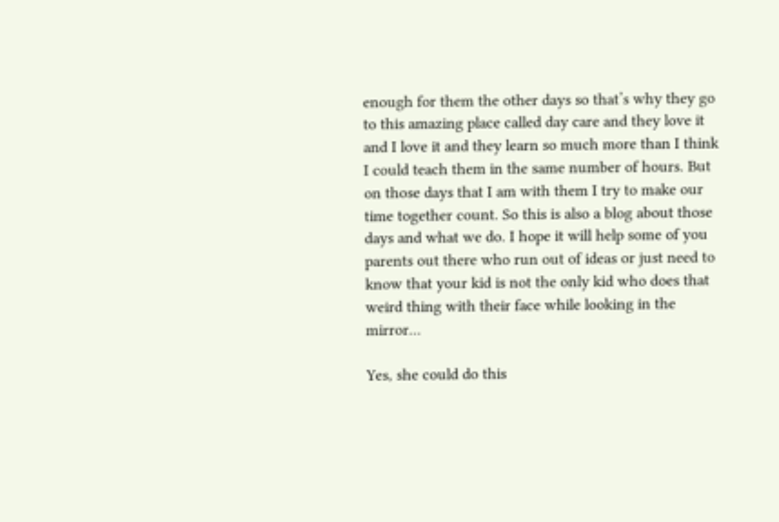enough for them the other days so that’s why they go to this amazing place called day care and they love it and I love it and they learn so much more than I think I could teach them in the same number of hours. But on those days that I am with them I try to make our time together count. So this is also a blog about those days and what we do. I hope it will help some of you parents out there who run out of ideas or just need to know that your kid is not the only kid who does that weird thing with their face while looking in the mirror…

Yes, she could do this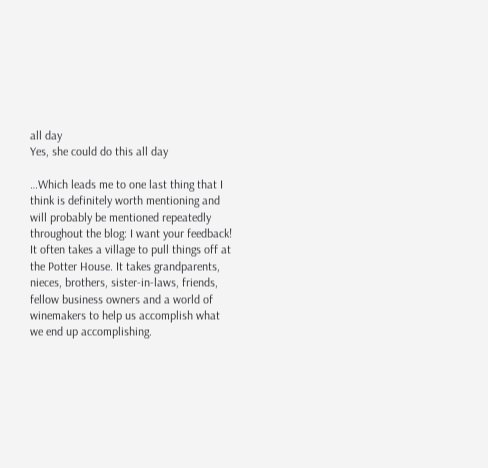all day
Yes, she could do this all day

…Which leads me to one last thing that I think is definitely worth mentioning and will probably be mentioned repeatedly throughout the blog: I want your feedback! It often takes a village to pull things off at the Potter House. It takes grandparents, nieces, brothers, sister-in-laws, friends, fellow business owners and a world of winemakers to help us accomplish what we end up accomplishing.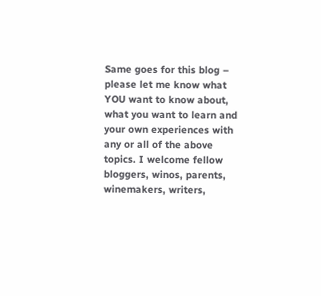Same goes for this blog – please let me know what YOU want to know about, what you want to learn and your own experiences with any or all of the above topics. I welcome fellow bloggers, winos, parents, winemakers, writers,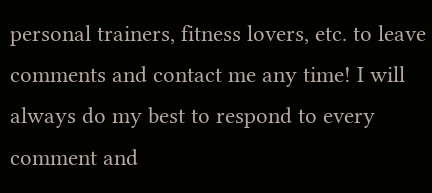personal trainers, fitness lovers, etc. to leave comments and contact me any time! I will always do my best to respond to every comment and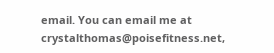email. You can email me at crystalthomas@poisefitness.net,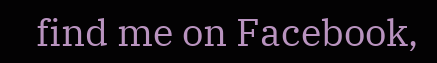find me on Facebook,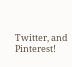Twitter, and Pinterest!